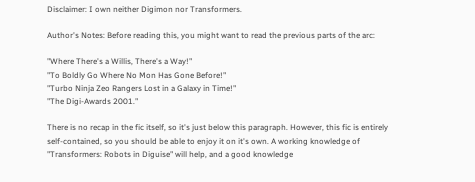Disclaimer: I own neither Digimon nor Transformers.

Author's Notes: Before reading this, you might want to read the previous parts of the arc:

"Where There's a Willis, There's a Way!"
"To Boldly Go Where No Mon Has Gone Before!"
"Turbo Ninja Zeo Rangers Lost in a Galaxy in Time!"
"The Digi-Awards 2001."

There is no recap in the fic itself, so it's just below this paragraph. However, this fic is entirely self-contained, so you should be able to enjoy it on it's own. A working knowledge of "Transformers: Robots in Diguise" will help, and a good knowledge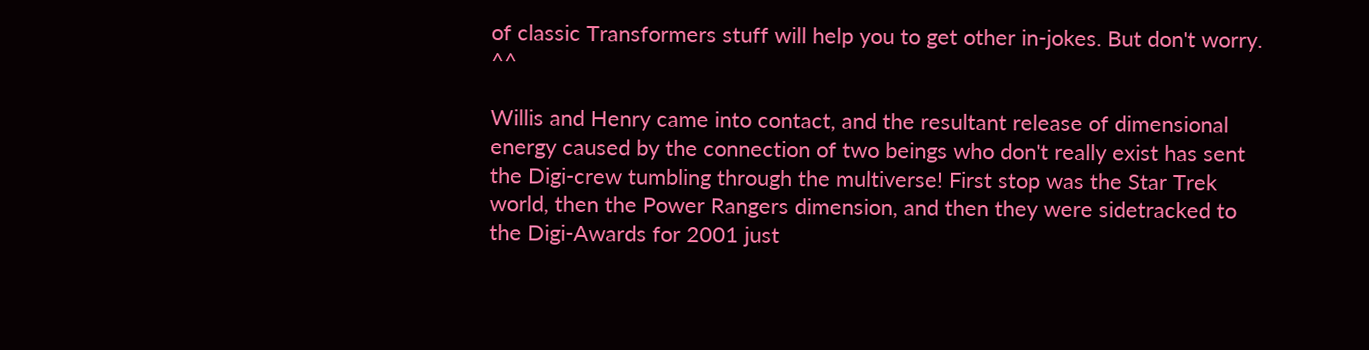of classic Transformers stuff will help you to get other in-jokes. But don't worry. ^^

Willis and Henry came into contact, and the resultant release of dimensional energy caused by the connection of two beings who don't really exist has sent the Digi-crew tumbling through the multiverse! First stop was the Star Trek world, then the Power Rangers dimension, and then they were sidetracked to the Digi-Awards for 2001 just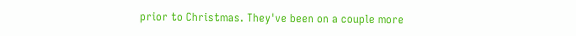prior to Christmas. They've been on a couple more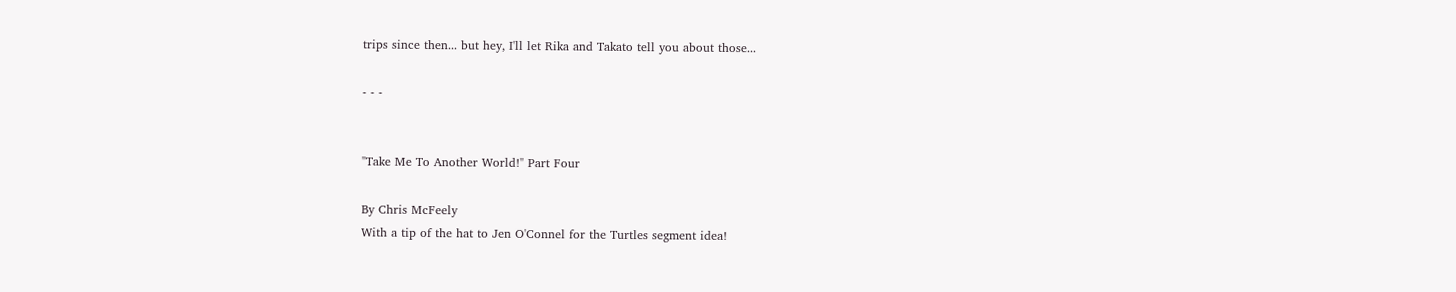trips since then... but hey, I'll let Rika and Takato tell you about those...

- - -


"Take Me To Another World!" Part Four

By Chris McFeely
With a tip of the hat to Jen O'Connel for the Turtles segment idea!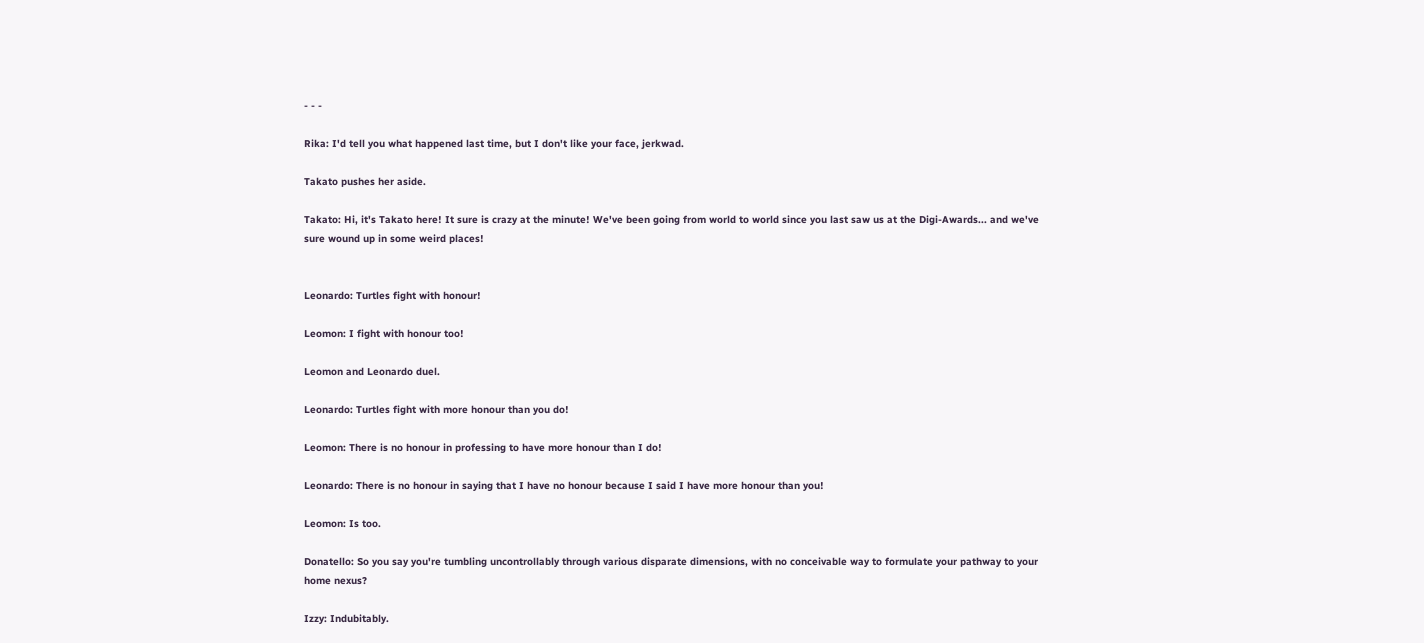- - -

Rika: I'd tell you what happened last time, but I don't like your face, jerkwad.

Takato pushes her aside.

Takato: Hi, it's Takato here! It sure is crazy at the minute! We've been going from world to world since you last saw us at the Digi-Awards... and we've sure wound up in some weird places!


Leonardo: Turtles fight with honour!

Leomon: I fight with honour too!

Leomon and Leonardo duel.

Leonardo: Turtles fight with more honour than you do!

Leomon: There is no honour in professing to have more honour than I do!

Leonardo: There is no honour in saying that I have no honour because I said I have more honour than you!

Leomon: Is too.

Donatello: So you say you're tumbling uncontrollably through various disparate dimensions, with no conceivable way to formulate your pathway to your home nexus?

Izzy: Indubitably.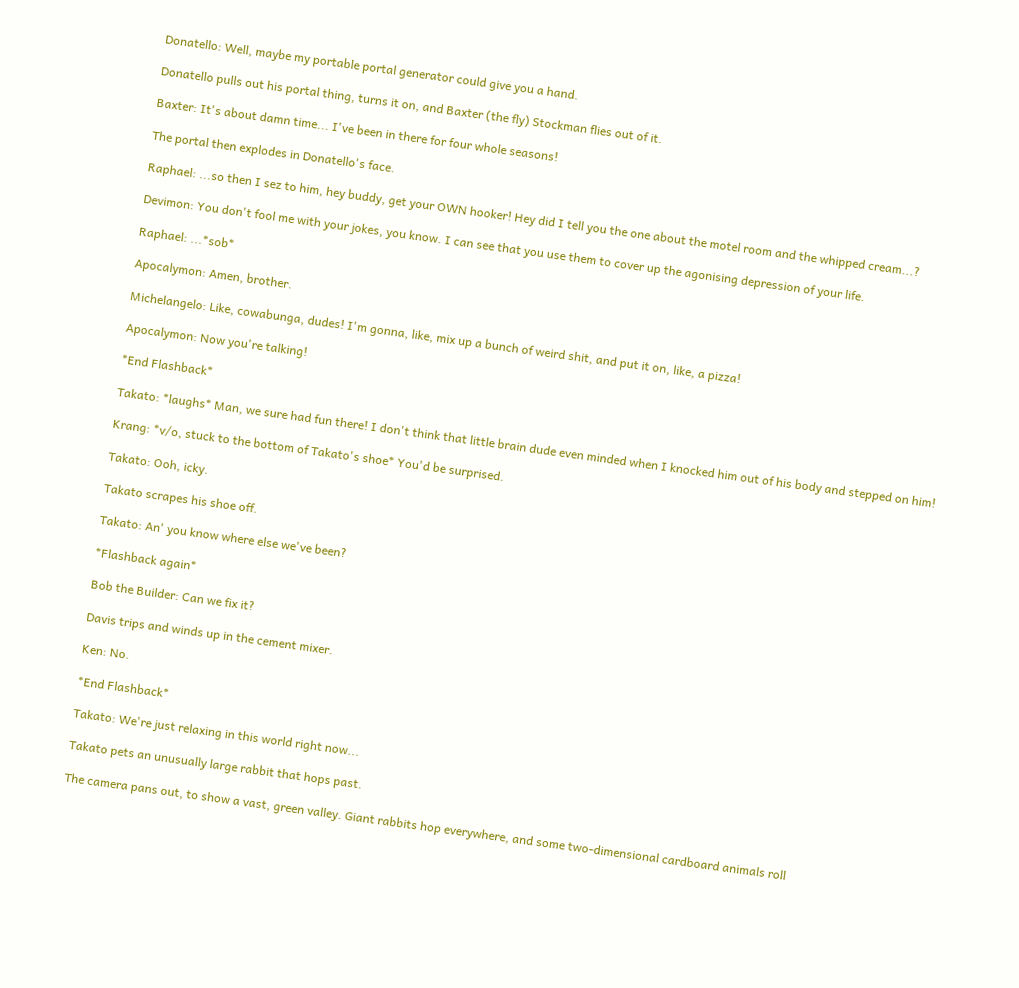Donatello: Well, maybe my portable portal generator could give you a hand.

Donatello pulls out his portal thing, turns it on, and Baxter (the fly) Stockman flies out of it.

Baxter: It's about damn time... I've been in there for four whole seasons!

The portal then explodes in Donatello's face.

Raphael: ...so then I sez to him, hey buddy, get your OWN hooker! Hey did I tell you the one about the motel room and the whipped cream...?

Devimon: You don't fool me with your jokes, you know. I can see that you use them to cover up the agonising depression of your life.

Raphael: ...*sob*

Apocalymon: Amen, brother.

Michelangelo: Like, cowabunga, dudes! I'm gonna, like, mix up a bunch of weird shit, and put it on, like, a pizza!

Apocalymon: Now you're talking!

*End Flashback*

Takato: *laughs* Man, we sure had fun there! I don't think that little brain dude even minded when I knocked him out of his body and stepped on him!

Krang: *v/o, stuck to the bottom of Takato's shoe* You'd be surprised.

Takato: Ooh, icky.

Takato scrapes his shoe off.

Takato: An' you know where else we've been?

*Flashback again*

Bob the Builder: Can we fix it?

Davis trips and winds up in the cement mixer.

Ken: No.

*End Flashback*

Takato: We're just relaxing in this world right now...

Takato pets an unusually large rabbit that hops past.

The camera pans out, to show a vast, green valley. Giant rabbits hop everywhere, and some two-dimensional cardboard animals roll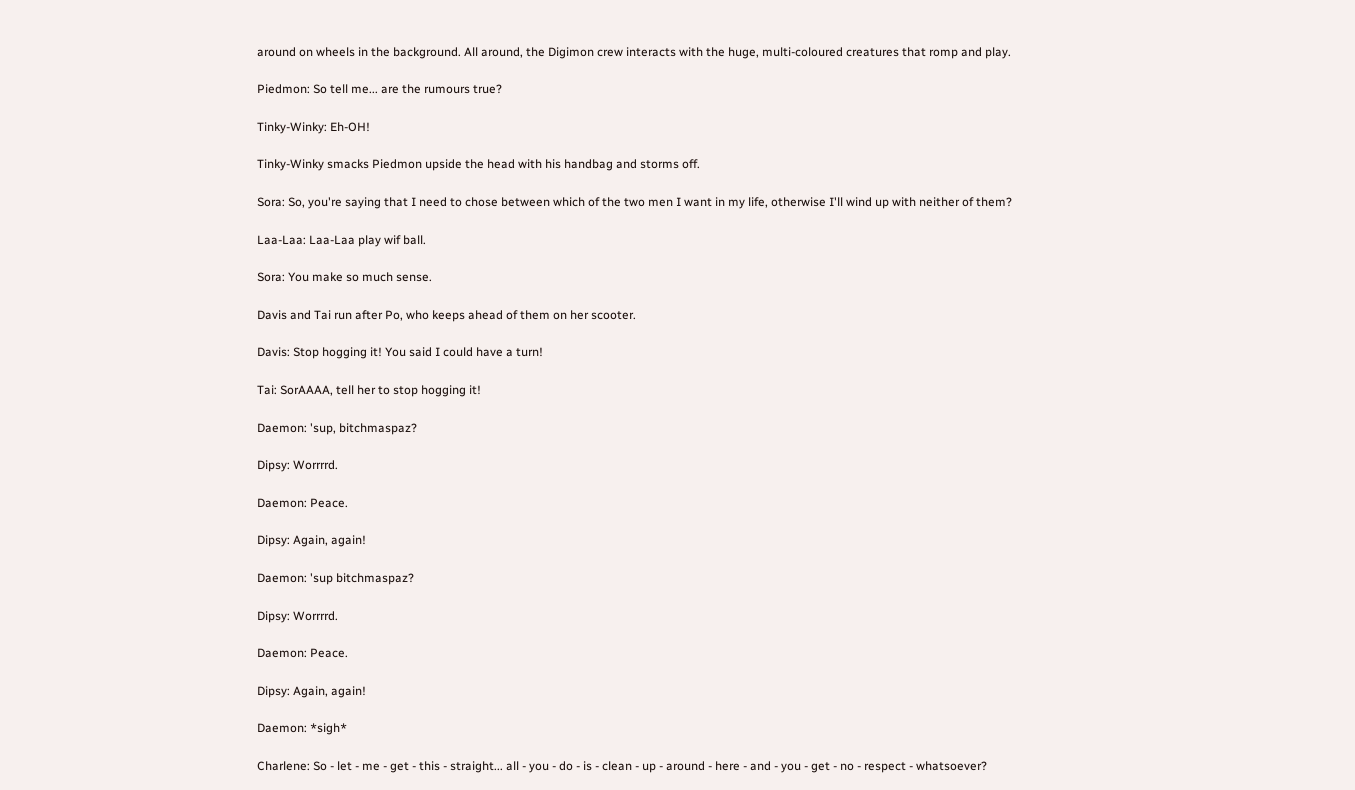around on wheels in the background. All around, the Digimon crew interacts with the huge, multi-coloured creatures that romp and play.

Piedmon: So tell me... are the rumours true?

Tinky-Winky: Eh-OH!

Tinky-Winky smacks Piedmon upside the head with his handbag and storms off.

Sora: So, you're saying that I need to chose between which of the two men I want in my life, otherwise I'll wind up with neither of them?

Laa-Laa: Laa-Laa play wif ball.

Sora: You make so much sense.

Davis and Tai run after Po, who keeps ahead of them on her scooter.

Davis: Stop hogging it! You said I could have a turn!

Tai: SorAAAA, tell her to stop hogging it!

Daemon: 'sup, bitchmaspaz?

Dipsy: Worrrrd.

Daemon: Peace.

Dipsy: Again, again!

Daemon: 'sup bitchmaspaz?

Dipsy: Worrrrd.

Daemon: Peace.

Dipsy: Again, again!

Daemon: *sigh*

Charlene: So - let - me - get - this - straight... all - you - do - is - clean - up - around - here - and - you - get - no - respect - whatsoever?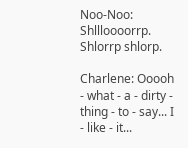Noo-Noo: Shllloooorrp. Shlorrp shlorp.

Charlene: Ooooh - what - a - dirty - thing - to - say... I - like - it...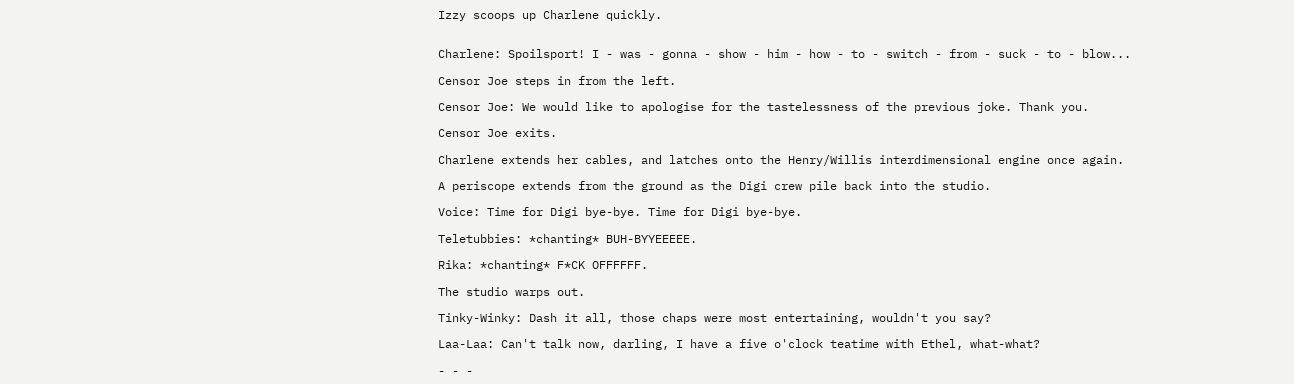Izzy scoops up Charlene quickly.


Charlene: Spoilsport! I - was - gonna - show - him - how - to - switch - from - suck - to - blow...

Censor Joe steps in from the left.

Censor Joe: We would like to apologise for the tastelessness of the previous joke. Thank you.

Censor Joe exits.

Charlene extends her cables, and latches onto the Henry/Willis interdimensional engine once again.

A periscope extends from the ground as the Digi crew pile back into the studio.

Voice: Time for Digi bye-bye. Time for Digi bye-bye.

Teletubbies: *chanting* BUH-BYYEEEEE.

Rika: *chanting* F*CK OFFFFFF.

The studio warps out.

Tinky-Winky: Dash it all, those chaps were most entertaining, wouldn't you say?

Laa-Laa: Can't talk now, darling, I have a five o'clock teatime with Ethel, what-what?

- - -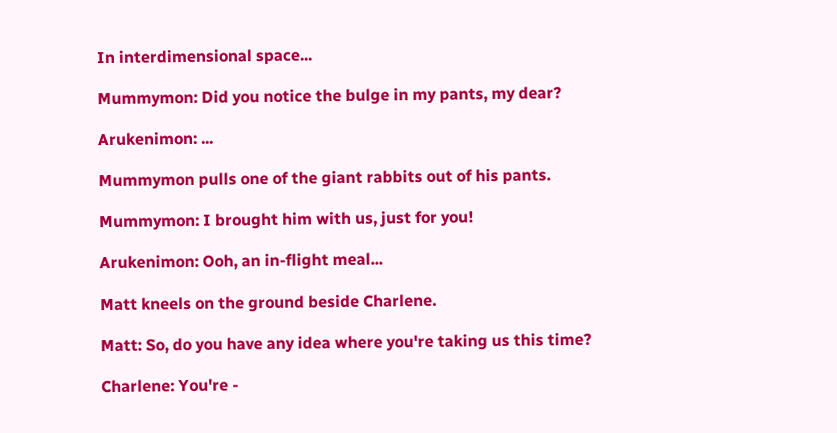In interdimensional space...

Mummymon: Did you notice the bulge in my pants, my dear?

Arukenimon: ...

Mummymon pulls one of the giant rabbits out of his pants.

Mummymon: I brought him with us, just for you!

Arukenimon: Ooh, an in-flight meal...

Matt kneels on the ground beside Charlene.

Matt: So, do you have any idea where you're taking us this time?

Charlene: You're -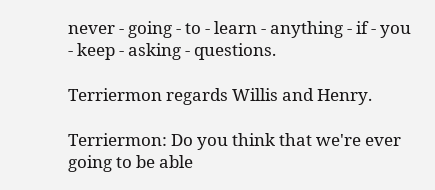never - going - to - learn - anything - if - you - keep - asking - questions.

Terriermon regards Willis and Henry.

Terriermon: Do you think that we're ever going to be able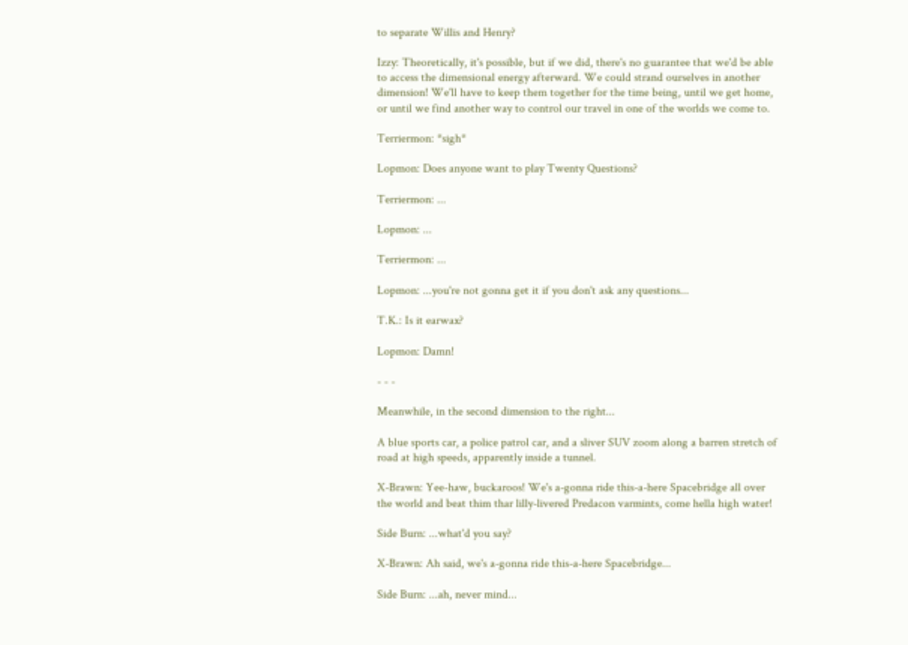to separate Willis and Henry?

Izzy: Theoretically, it's possible, but if we did, there's no guarantee that we'd be able to access the dimensional energy afterward. We could strand ourselves in another dimension! We'll have to keep them together for the time being, until we get home, or until we find another way to control our travel in one of the worlds we come to.

Terriermon: *sigh*

Lopmon: Does anyone want to play Twenty Questions?

Terriermon: ...

Lopmon: ...

Terriermon: ...

Lopmon: ...you're not gonna get it if you don't ask any questions...

T.K.: Is it earwax?

Lopmon: Damn!

- - -

Meanwhile, in the second dimension to the right...

A blue sports car, a police patrol car, and a sliver SUV zoom along a barren stretch of road at high speeds, apparently inside a tunnel.

X-Brawn: Yee-haw, buckaroos! We's a-gonna ride this-a-here Spacebridge all over the world and beat thim thar lilly-livered Predacon varmints, come hella high water!

Side Burn: ...what'd you say?

X-Brawn: Ah said, we's a-gonna ride this-a-here Spacebridge...

Side Burn: ...ah, never mind...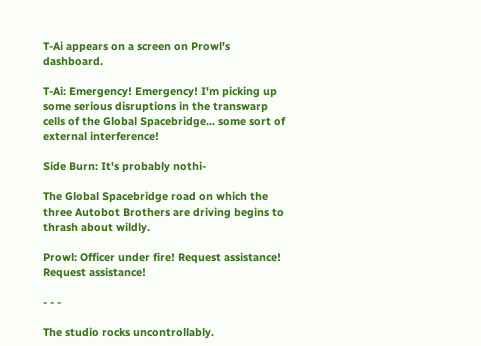T-Ai appears on a screen on Prowl's dashboard.

T-Ai: Emergency! Emergency! I'm picking up some serious disruptions in the transwarp cells of the Global Spacebridge... some sort of external interference!

Side Burn: It's probably nothi-

The Global Spacebridge road on which the three Autobot Brothers are driving begins to thrash about wildly.

Prowl: Officer under fire! Request assistance! Request assistance!

- - -

The studio rocks uncontrollably.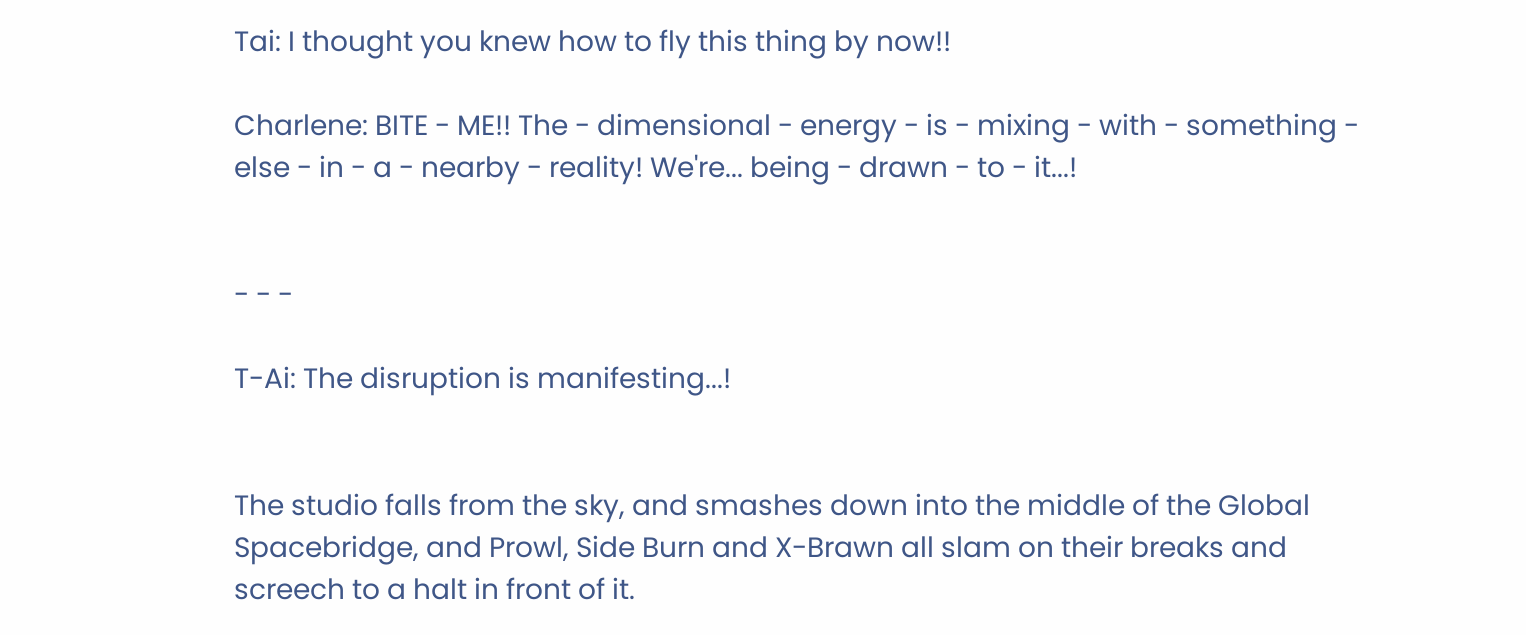Tai: I thought you knew how to fly this thing by now!!

Charlene: BITE - ME!! The - dimensional - energy - is - mixing - with - something - else - in - a - nearby - reality! We're... being - drawn - to - it...!


- - -

T-Ai: The disruption is manifesting...!


The studio falls from the sky, and smashes down into the middle of the Global Spacebridge, and Prowl, Side Burn and X-Brawn all slam on their breaks and screech to a halt in front of it.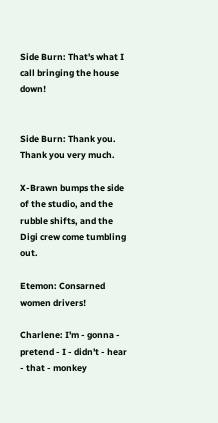Side Burn: That's what I call bringing the house down!


Side Burn: Thank you. Thank you very much.

X-Brawn bumps the side of the studio, and the rubble shifts, and the Digi crew come tumbling out.

Etemon: Consarned women drivers!

Charlene: I'm - gonna - pretend - I - didn't - hear - that - monkey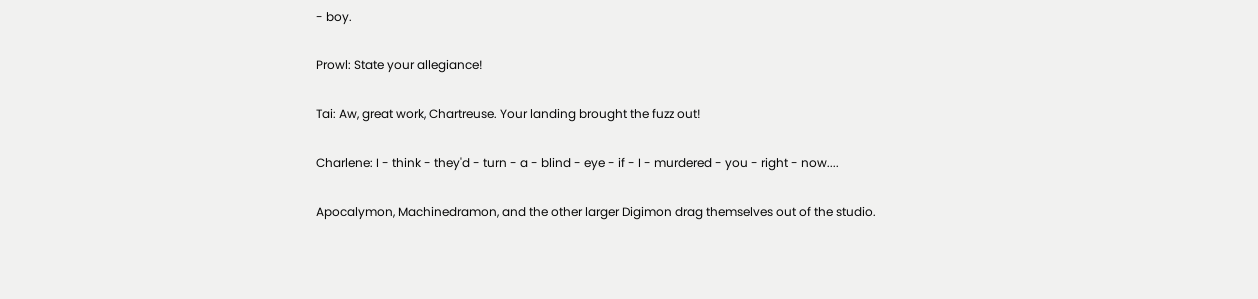- boy.

Prowl: State your allegiance!

Tai: Aw, great work, Chartreuse. Your landing brought the fuzz out!

Charlene: I - think - they'd - turn - a - blind - eye - if - I - murdered - you - right - now....

Apocalymon, Machinedramon, and the other larger Digimon drag themselves out of the studio.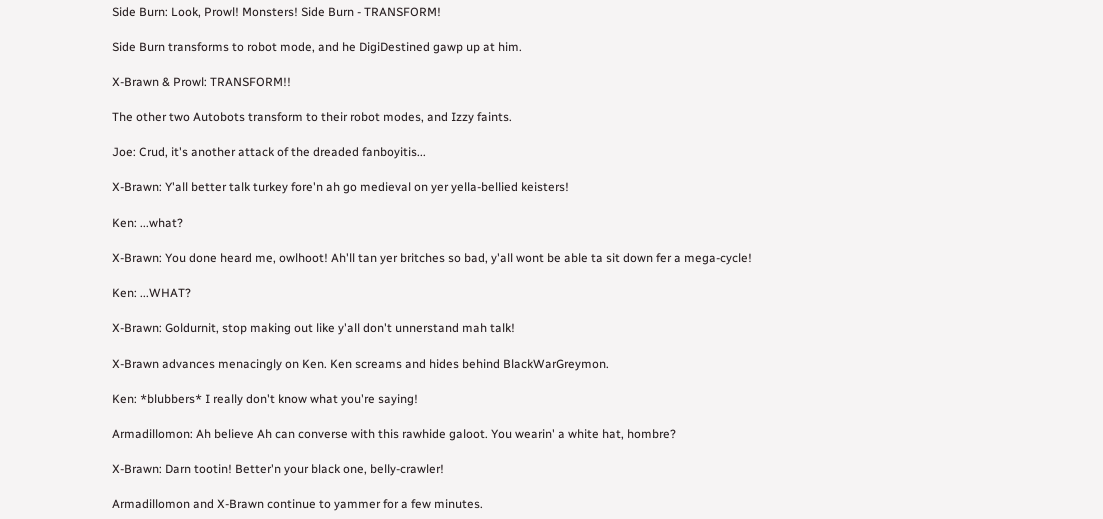Side Burn: Look, Prowl! Monsters! Side Burn - TRANSFORM!

Side Burn transforms to robot mode, and he DigiDestined gawp up at him.

X-Brawn & Prowl: TRANSFORM!!

The other two Autobots transform to their robot modes, and Izzy faints.

Joe: Crud, it's another attack of the dreaded fanboyitis...

X-Brawn: Y'all better talk turkey fore'n ah go medieval on yer yella-bellied keisters!

Ken: ...what?

X-Brawn: You done heard me, owlhoot! Ah'll tan yer britches so bad, y'all wont be able ta sit down fer a mega-cycle!

Ken: ...WHAT?

X-Brawn: Goldurnit, stop making out like y'all don't unnerstand mah talk!

X-Brawn advances menacingly on Ken. Ken screams and hides behind BlackWarGreymon.

Ken: *blubbers* I really don't know what you're saying!

Armadillomon: Ah believe Ah can converse with this rawhide galoot. You wearin' a white hat, hombre?

X-Brawn: Darn tootin! Better'n your black one, belly-crawler!

Armadillomon and X-Brawn continue to yammer for a few minutes.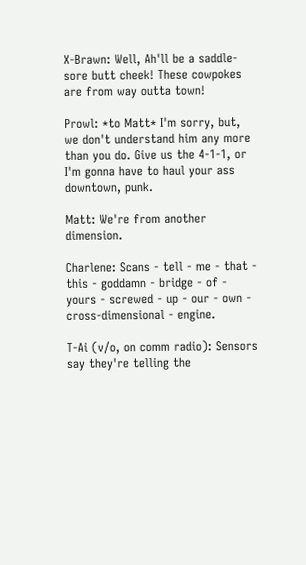X-Brawn: Well, Ah'll be a saddle-sore butt cheek! These cowpokes are from way outta town!

Prowl: *to Matt* I'm sorry, but, we don't understand him any more than you do. Give us the 4-1-1, or I'm gonna have to haul your ass downtown, punk.

Matt: We're from another dimension.

Charlene: Scans - tell - me - that - this - goddamn - bridge - of - yours - screwed - up - our - own - cross-dimensional - engine.

T-Ai (v/o, on comm radio): Sensors say they're telling the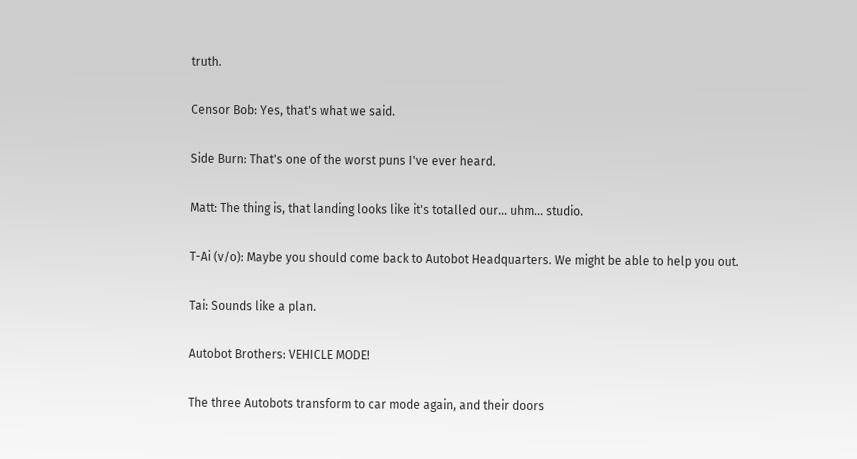truth.

Censor Bob: Yes, that's what we said.

Side Burn: That's one of the worst puns I've ever heard.

Matt: The thing is, that landing looks like it's totalled our... uhm... studio.

T-Ai (v/o): Maybe you should come back to Autobot Headquarters. We might be able to help you out.

Tai: Sounds like a plan.

Autobot Brothers: VEHICLE MODE!

The three Autobots transform to car mode again, and their doors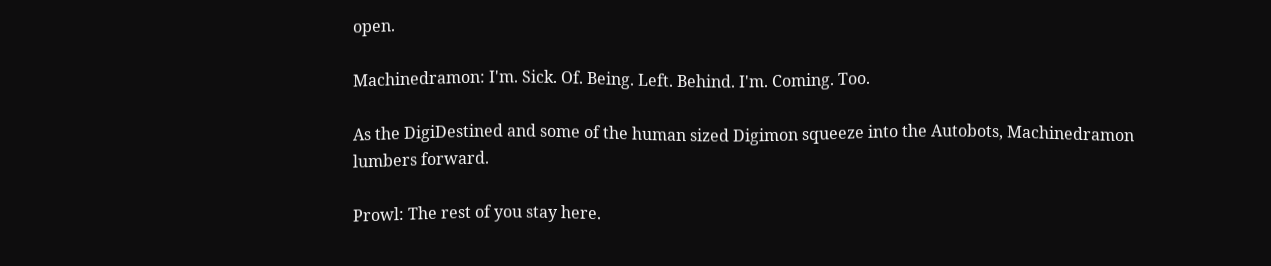open.

Machinedramon: I'm. Sick. Of. Being. Left. Behind. I'm. Coming. Too.

As the DigiDestined and some of the human sized Digimon squeeze into the Autobots, Machinedramon lumbers forward.

Prowl: The rest of you stay here.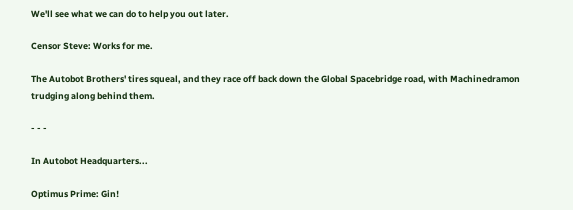We'll see what we can do to help you out later.

Censor Steve: Works for me.

The Autobot Brothers' tires squeal, and they race off back down the Global Spacebridge road, with Machinedramon trudging along behind them.

- - -

In Autobot Headquarters...

Optimus Prime: Gin!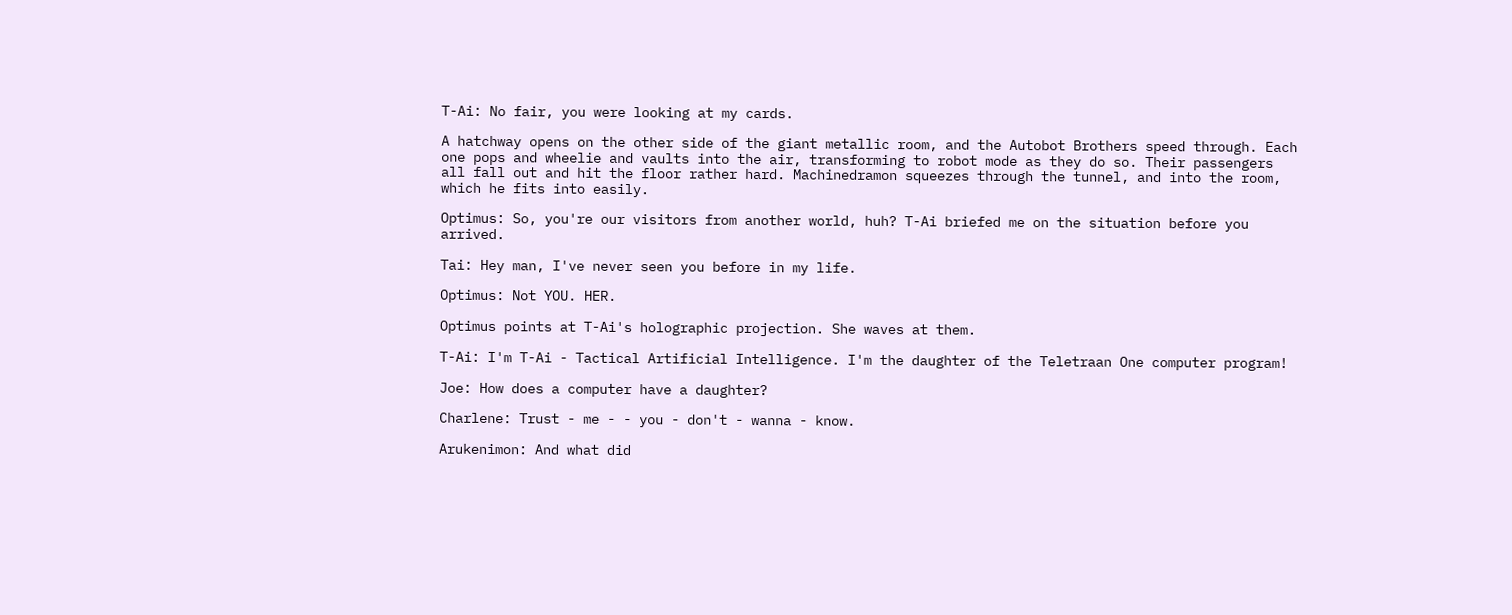T-Ai: No fair, you were looking at my cards.

A hatchway opens on the other side of the giant metallic room, and the Autobot Brothers speed through. Each one pops and wheelie and vaults into the air, transforming to robot mode as they do so. Their passengers all fall out and hit the floor rather hard. Machinedramon squeezes through the tunnel, and into the room, which he fits into easily.

Optimus: So, you're our visitors from another world, huh? T-Ai briefed me on the situation before you arrived.

Tai: Hey man, I've never seen you before in my life.

Optimus: Not YOU. HER.

Optimus points at T-Ai's holographic projection. She waves at them.

T-Ai: I'm T-Ai - Tactical Artificial Intelligence. I'm the daughter of the Teletraan One computer program!

Joe: How does a computer have a daughter?

Charlene: Trust - me - - you - don't - wanna - know.

Arukenimon: And what did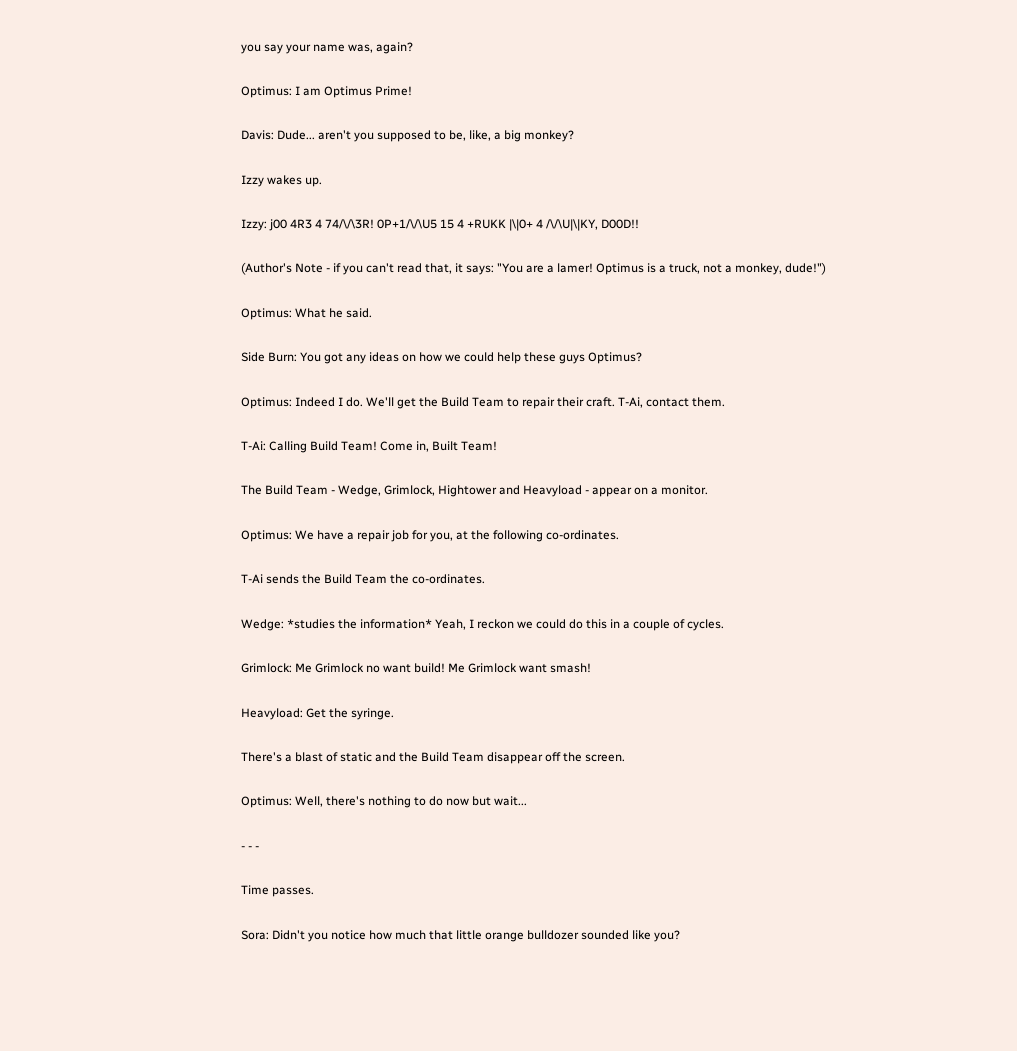you say your name was, again?

Optimus: I am Optimus Prime!

Davis: Dude... aren't you supposed to be, like, a big monkey?

Izzy wakes up.

Izzy: j00 4R3 4 74/\/\3R! 0P+1/\/\U5 15 4 +RUKK |\|0+ 4 /\/\U|\|KY, D00D!!

(Author's Note - if you can't read that, it says: "You are a lamer! Optimus is a truck, not a monkey, dude!")

Optimus: What he said.

Side Burn: You got any ideas on how we could help these guys Optimus?

Optimus: Indeed I do. We'll get the Build Team to repair their craft. T-Ai, contact them.

T-Ai: Calling Build Team! Come in, Built Team!

The Build Team - Wedge, Grimlock, Hightower and Heavyload - appear on a monitor.

Optimus: We have a repair job for you, at the following co-ordinates.

T-Ai sends the Build Team the co-ordinates.

Wedge: *studies the information* Yeah, I reckon we could do this in a couple of cycles.

Grimlock: Me Grimlock no want build! Me Grimlock want smash!

Heavyload: Get the syringe.

There's a blast of static and the Build Team disappear off the screen.

Optimus: Well, there's nothing to do now but wait...

- - -

Time passes.

Sora: Didn't you notice how much that little orange bulldozer sounded like you?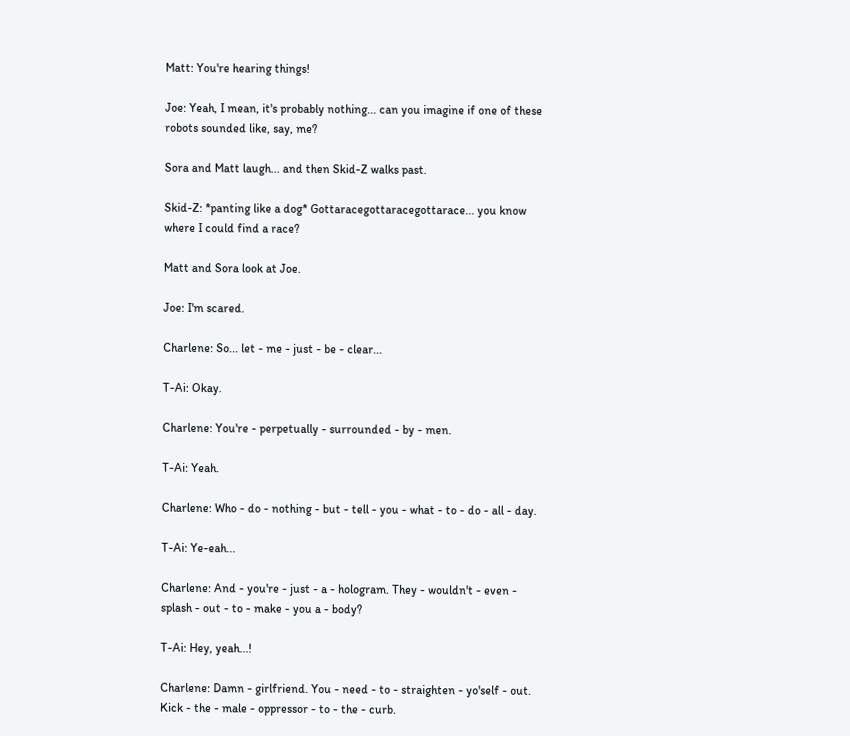Matt: You're hearing things!

Joe: Yeah, I mean, it's probably nothing... can you imagine if one of these robots sounded like, say, me?

Sora and Matt laugh... and then Skid-Z walks past.

Skid-Z: *panting like a dog* Gottaracegottaracegottarace... you know where I could find a race?

Matt and Sora look at Joe.

Joe: I'm scared.

Charlene: So... let - me - just - be - clear...

T-Ai: Okay.

Charlene: You're - perpetually - surrounded - by - men.

T-Ai: Yeah.

Charlene: Who - do - nothing - but - tell - you - what - to - do - all - day.

T-Ai: Ye-eah...

Charlene: And - you're - just - a - hologram. They - wouldn't - even - splash - out - to - make - you a - body?

T-Ai: Hey, yeah...!

Charlene: Damn - girlfriend. You - need - to - straighten - yo'self - out. Kick - the - male - oppressor - to - the - curb.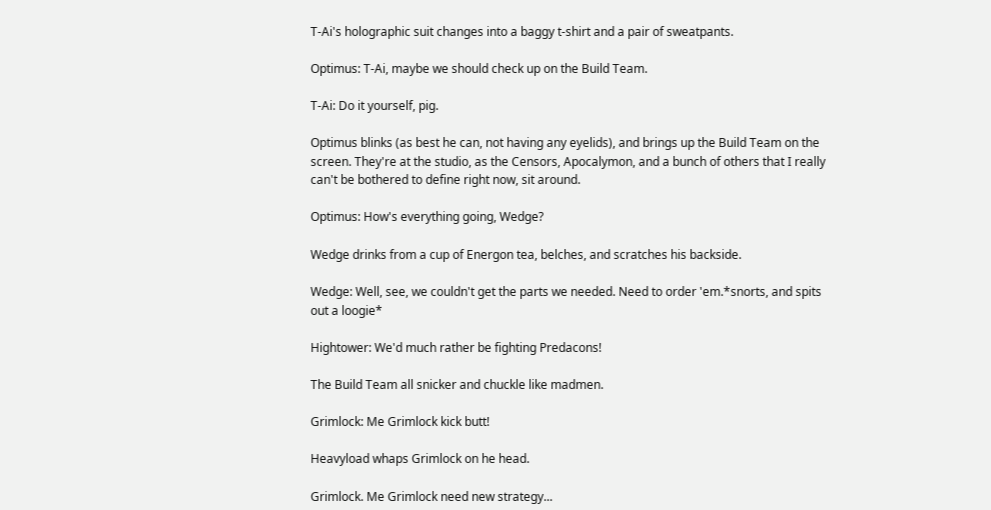T-Ai's holographic suit changes into a baggy t-shirt and a pair of sweatpants.

Optimus: T-Ai, maybe we should check up on the Build Team.

T-Ai: Do it yourself, pig.

Optimus blinks (as best he can, not having any eyelids), and brings up the Build Team on the screen. They're at the studio, as the Censors, Apocalymon, and a bunch of others that I really can't be bothered to define right now, sit around.

Optimus: How's everything going, Wedge?

Wedge drinks from a cup of Energon tea, belches, and scratches his backside.

Wedge: Well, see, we couldn't get the parts we needed. Need to order 'em.*snorts, and spits out a loogie*

Hightower: We'd much rather be fighting Predacons!

The Build Team all snicker and chuckle like madmen.

Grimlock: Me Grimlock kick butt!

Heavyload whaps Grimlock on he head.

Grimlock. Me Grimlock need new strategy...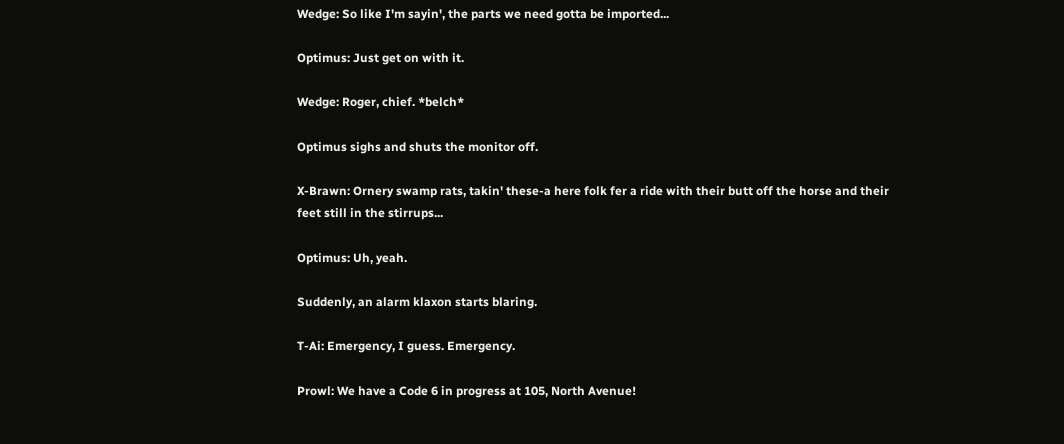Wedge: So like I'm sayin', the parts we need gotta be imported...

Optimus: Just get on with it.

Wedge: Roger, chief. *belch*

Optimus sighs and shuts the monitor off.

X-Brawn: Ornery swamp rats, takin' these-a here folk fer a ride with their butt off the horse and their feet still in the stirrups...

Optimus: Uh, yeah.

Suddenly, an alarm klaxon starts blaring.

T-Ai: Emergency, I guess. Emergency.

Prowl: We have a Code 6 in progress at 105, North Avenue!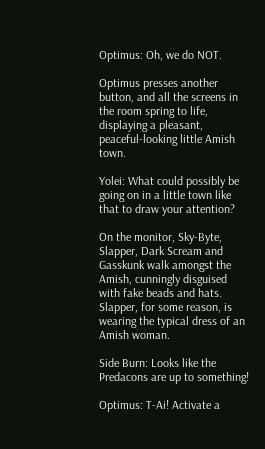Optimus: Oh, we do NOT.

Optimus presses another button, and all the screens in the room spring to life, displaying a pleasant, peaceful-looking little Amish town.

Yolei: What could possibly be going on in a little town like that to draw your attention?

On the monitor, Sky-Byte, Slapper, Dark Scream and Gasskunk walk amongst the Amish, cunningly disguised with fake beads and hats. Slapper, for some reason, is wearing the typical dress of an Amish woman.

Side Burn: Looks like the Predacons are up to something!

Optimus: T-Ai! Activate a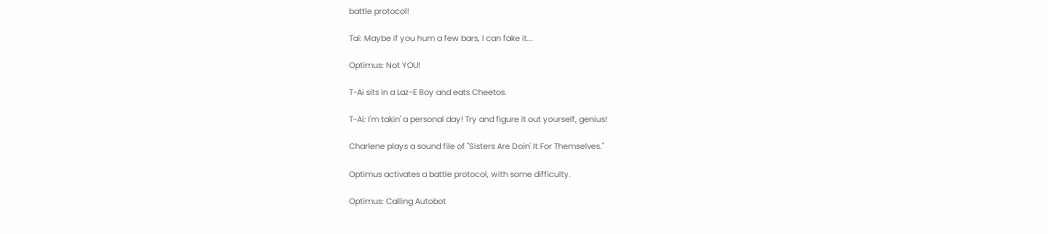battle protocol!

Tai: Maybe if you hum a few bars, I can fake it...

Optimus: Not YOU!

T-Ai sits in a Laz-E Boy and eats Cheetos.

T-Ai: I'm takin' a personal day! Try and figure it out yourself, genius!

Charlene plays a sound file of "Sisters Are Doin' It For Themselves."

Optimus activates a battle protocol, with some difficulty.

Optimus: Calling Autobot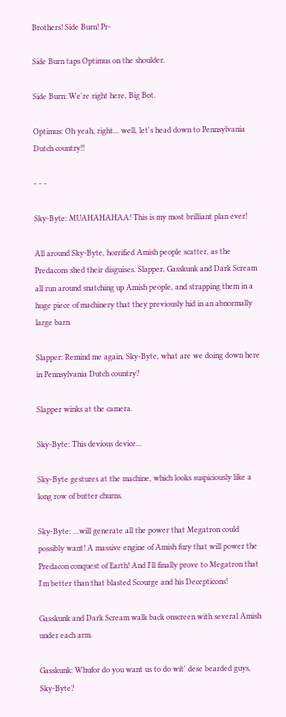Brothers! Side Burn! Pr-

Side Burn taps Optimus on the shoulder.

Side Burn: We're right here, Big Bot.

Optimus: Oh yeah, right... well, let's head down to Pennsylvania Dutch country!!

- - -

Sky-Byte: MUAHAHAHAA! This is my most brilliant plan ever!

All around Sky-Byte, horrified Amish people scatter, as the Predacons shed their disguises. Slapper, Gasskunk and Dark Scream all run around snatching up Amish people, and strapping them in a huge piece of machinery that they previously hid in an abnormally large barn.

Slapper: Remind me again, Sky-Byte, what are we doing down here in Pennsylvania Dutch country?

Slapper winks at the camera.

Sky-Byte: This devious device...

Sky-Byte gestures at the machine, which looks suspiciously like a long row of butter churns.

Sky-Byte: ...will generate all the power that Megatron could possibly want! A massive engine of Amish fury that will power the Predacon conquest of Earth! And I'll finally prove to Megatron that I'm better than that blasted Scourge and his Decepticons!

Gasskunk and Dark Scream walk back onscreen with several Amish under each arm.

Gasskunk: Whufor do you want us to do wit' dese bearded guys, Sky-Byte?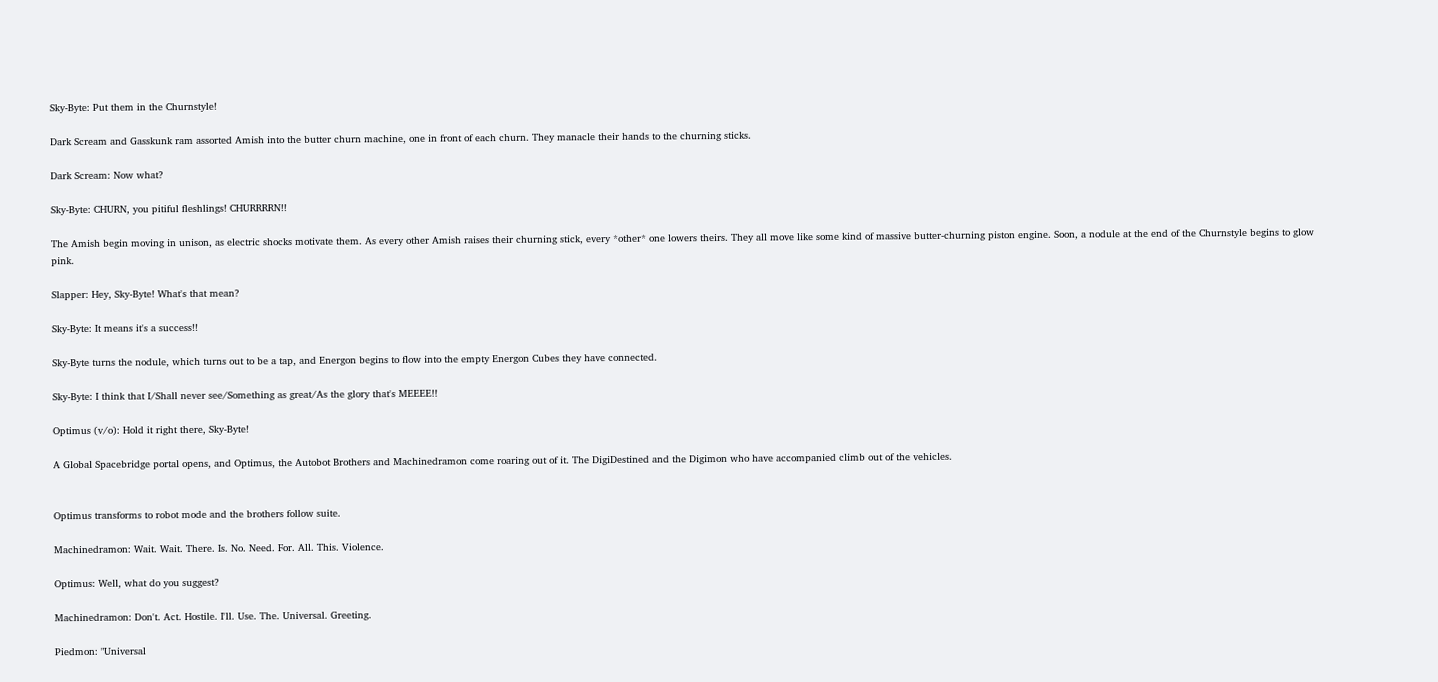Sky-Byte: Put them in the Churnstyle!

Dark Scream and Gasskunk ram assorted Amish into the butter churn machine, one in front of each churn. They manacle their hands to the churning sticks.

Dark Scream: Now what?

Sky-Byte: CHURN, you pitiful fleshlings! CHURRRRN!!

The Amish begin moving in unison, as electric shocks motivate them. As every other Amish raises their churning stick, every *other* one lowers theirs. They all move like some kind of massive butter-churning piston engine. Soon, a nodule at the end of the Churnstyle begins to glow pink.

Slapper: Hey, Sky-Byte! What's that mean?

Sky-Byte: It means it's a success!!

Sky-Byte turns the nodule, which turns out to be a tap, and Energon begins to flow into the empty Energon Cubes they have connected.

Sky-Byte: I think that I/Shall never see/Something as great/As the glory that's MEEEE!!

Optimus (v/o): Hold it right there, Sky-Byte!

A Global Spacebridge portal opens, and Optimus, the Autobot Brothers and Machinedramon come roaring out of it. The DigiDestined and the Digimon who have accompanied climb out of the vehicles.


Optimus transforms to robot mode and the brothers follow suite.

Machinedramon: Wait. Wait. There. Is. No. Need. For. All. This. Violence.

Optimus: Well, what do you suggest?

Machinedramon: Don't. Act. Hostile. I'll. Use. The. Universal. Greeting.

Piedmon: "Universal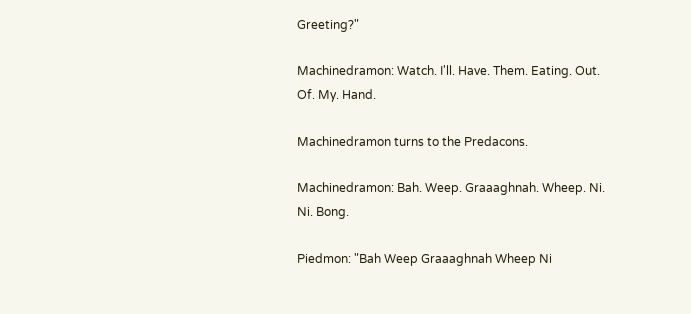Greeting?"

Machinedramon: Watch. I'll. Have. Them. Eating. Out. Of. My. Hand.

Machinedramon turns to the Predacons.

Machinedramon: Bah. Weep. Graaaghnah. Wheep. Ni. Ni. Bong.

Piedmon: "Bah Weep Graaaghnah Wheep Ni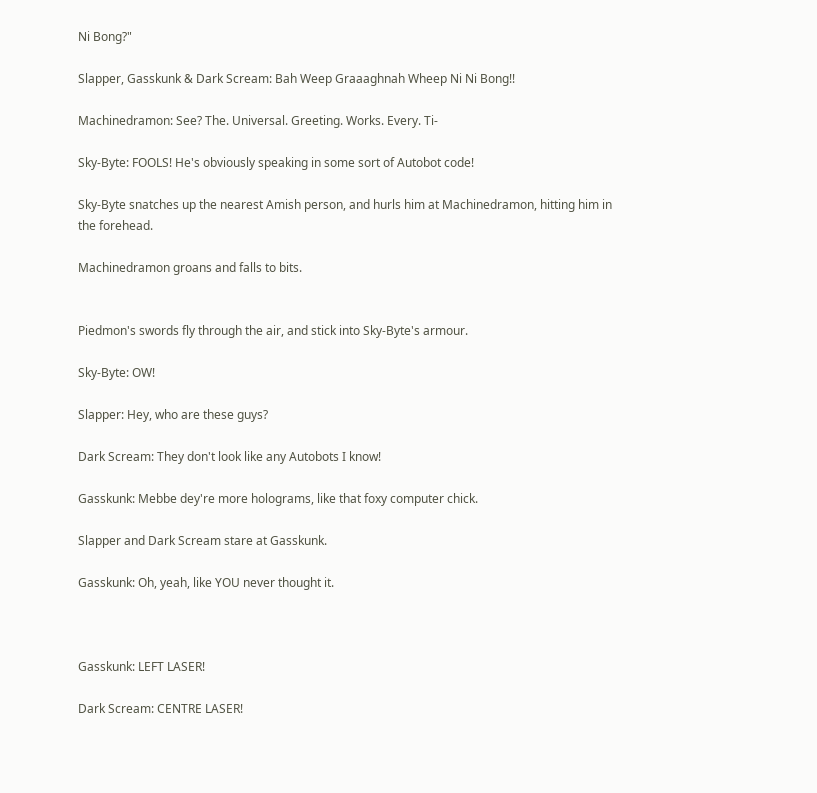Ni Bong?"

Slapper, Gasskunk & Dark Scream: Bah Weep Graaaghnah Wheep Ni Ni Bong!!

Machinedramon: See? The. Universal. Greeting. Works. Every. Ti-

Sky-Byte: FOOLS! He's obviously speaking in some sort of Autobot code!

Sky-Byte snatches up the nearest Amish person, and hurls him at Machinedramon, hitting him in the forehead.

Machinedramon groans and falls to bits.


Piedmon's swords fly through the air, and stick into Sky-Byte's armour.

Sky-Byte: OW!

Slapper: Hey, who are these guys?

Dark Scream: They don't look like any Autobots I know!

Gasskunk: Mebbe dey're more holograms, like that foxy computer chick.

Slapper and Dark Scream stare at Gasskunk.

Gasskunk: Oh, yeah, like YOU never thought it.



Gasskunk: LEFT LASER!

Dark Scream: CENTRE LASER!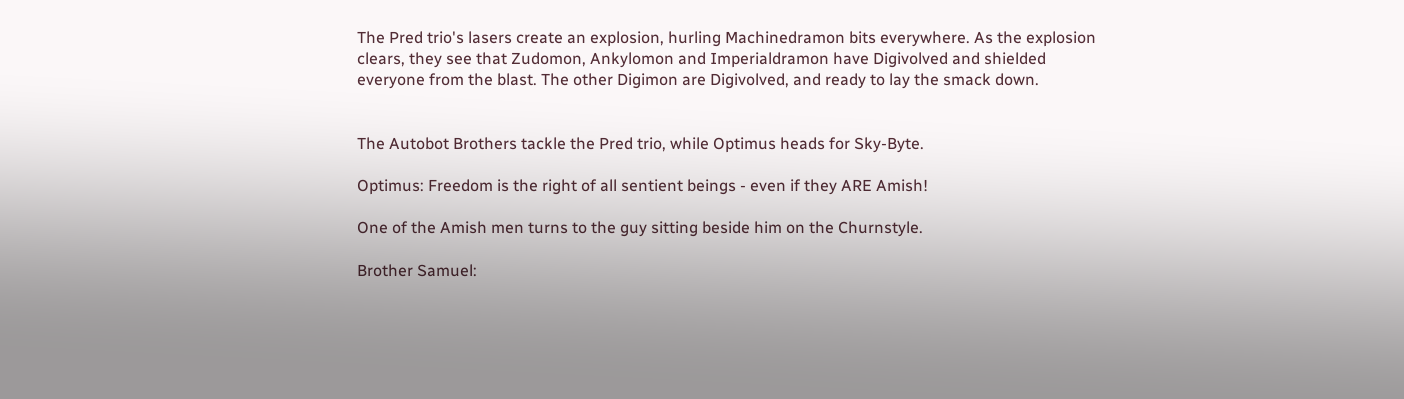The Pred trio's lasers create an explosion, hurling Machinedramon bits everywhere. As the explosion clears, they see that Zudomon, Ankylomon and Imperialdramon have Digivolved and shielded everyone from the blast. The other Digimon are Digivolved, and ready to lay the smack down.


The Autobot Brothers tackle the Pred trio, while Optimus heads for Sky-Byte.

Optimus: Freedom is the right of all sentient beings - even if they ARE Amish!

One of the Amish men turns to the guy sitting beside him on the Churnstyle.

Brother Samuel: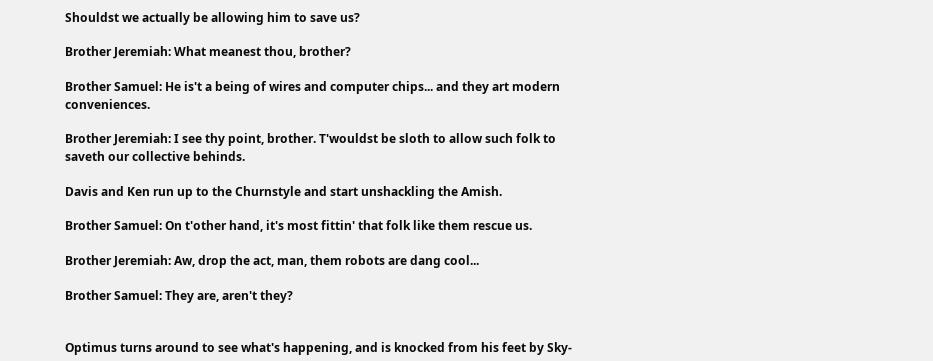Shouldst we actually be allowing him to save us?

Brother Jeremiah: What meanest thou, brother?

Brother Samuel: He is't a being of wires and computer chips... and they art modern conveniences.

Brother Jeremiah: I see thy point, brother. T'wouldst be sloth to allow such folk to saveth our collective behinds.

Davis and Ken run up to the Churnstyle and start unshackling the Amish.

Brother Samuel: On t'other hand, it's most fittin' that folk like them rescue us.

Brother Jeremiah: Aw, drop the act, man, them robots are dang cool...

Brother Samuel: They are, aren't they?


Optimus turns around to see what's happening, and is knocked from his feet by Sky-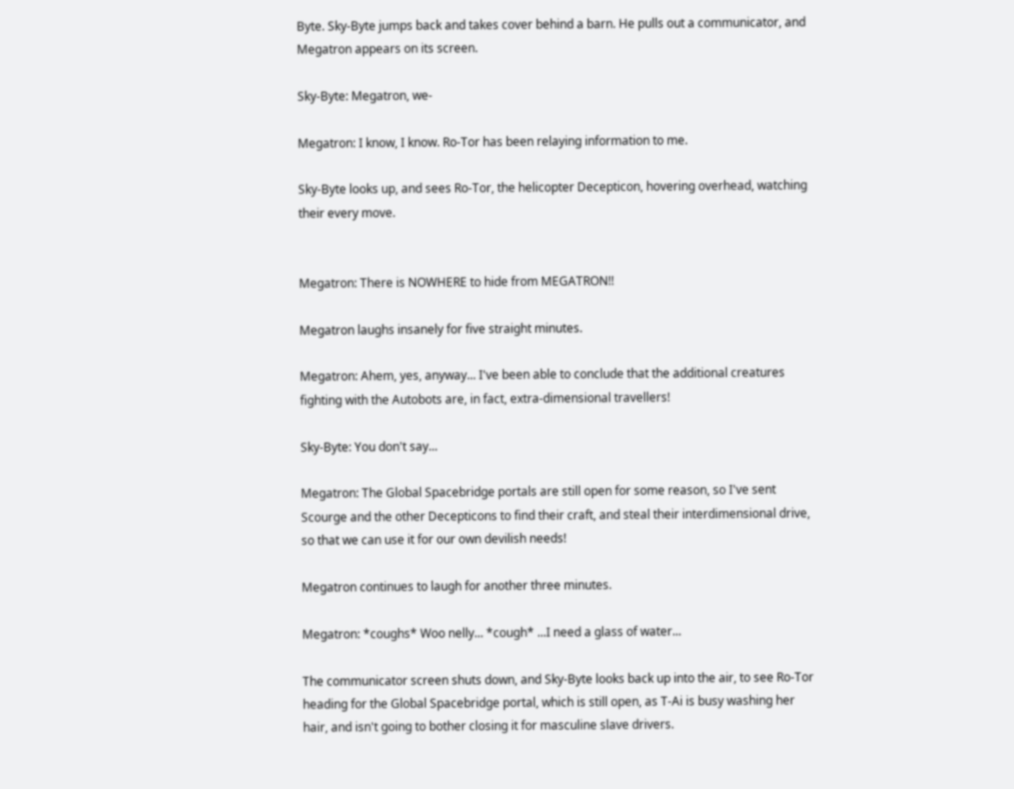Byte. Sky-Byte jumps back and takes cover behind a barn. He pulls out a communicator, and Megatron appears on its screen.

Sky-Byte: Megatron, we-

Megatron: I know, I know. Ro-Tor has been relaying information to me.

Sky-Byte looks up, and sees Ro-Tor, the helicopter Decepticon, hovering overhead, watching their every move.


Megatron: There is NOWHERE to hide from MEGATRON!!

Megatron laughs insanely for five straight minutes.

Megatron: Ahem, yes, anyway... I've been able to conclude that the additional creatures fighting with the Autobots are, in fact, extra-dimensional travellers!

Sky-Byte: You don't say...

Megatron: The Global Spacebridge portals are still open for some reason, so I've sent Scourge and the other Decepticons to find their craft, and steal their interdimensional drive, so that we can use it for our own devilish needs!

Megatron continues to laugh for another three minutes.

Megatron: *coughs* Woo nelly... *cough* ...I need a glass of water...

The communicator screen shuts down, and Sky-Byte looks back up into the air, to see Ro-Tor heading for the Global Spacebridge portal, which is still open, as T-Ai is busy washing her hair, and isn't going to bother closing it for masculine slave drivers.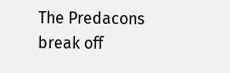The Predacons break off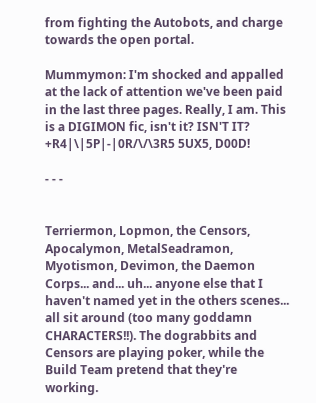from fighting the Autobots, and charge towards the open portal.

Mummymon: I'm shocked and appalled at the lack of attention we've been paid in the last three pages. Really, I am. This is a DIGIMON fic, isn't it? ISN'T IT? +R4|\|5P|-|0R/\/\3R5 5UX5, D00D!

- - -


Terriermon, Lopmon, the Censors, Apocalymon, MetalSeadramon, Myotismon, Devimon, the Daemon Corps... and... uh... anyone else that I haven't named yet in the others scenes... all sit around (too many goddamn CHARACTERS!!). The dograbbits and Censors are playing poker, while the Build Team pretend that they're working.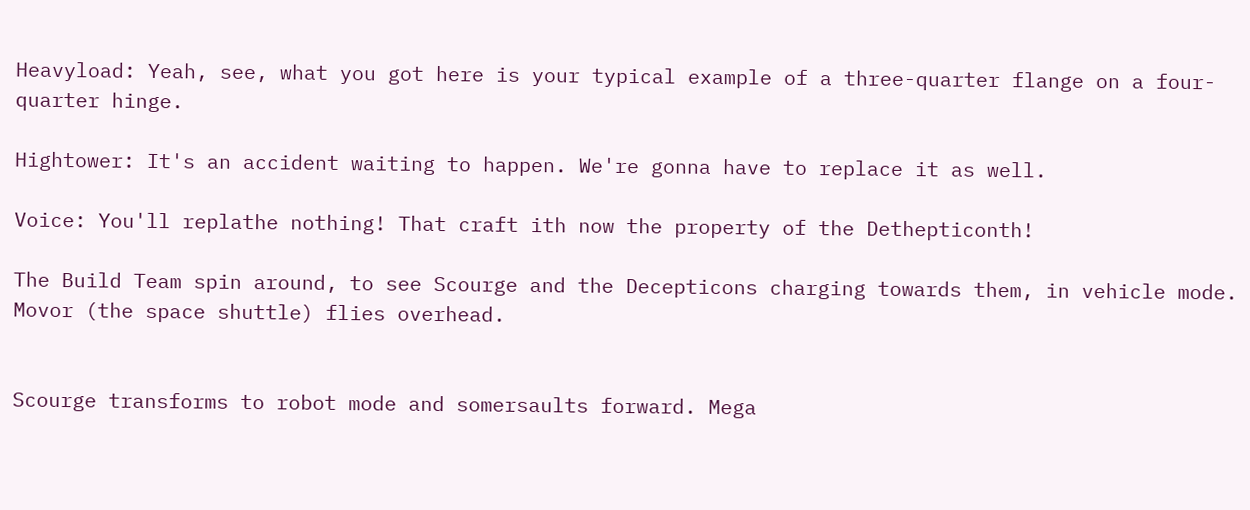Heavyload: Yeah, see, what you got here is your typical example of a three-quarter flange on a four-quarter hinge.

Hightower: It's an accident waiting to happen. We're gonna have to replace it as well.

Voice: You'll replathe nothing! That craft ith now the property of the Dethepticonth!

The Build Team spin around, to see Scourge and the Decepticons charging towards them, in vehicle mode. Movor (the space shuttle) flies overhead.


Scourge transforms to robot mode and somersaults forward. Mega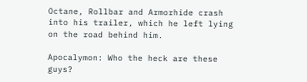Octane, Rollbar and Armorhide crash into his trailer, which he left lying on the road behind him.

Apocalymon: Who the heck are these guys?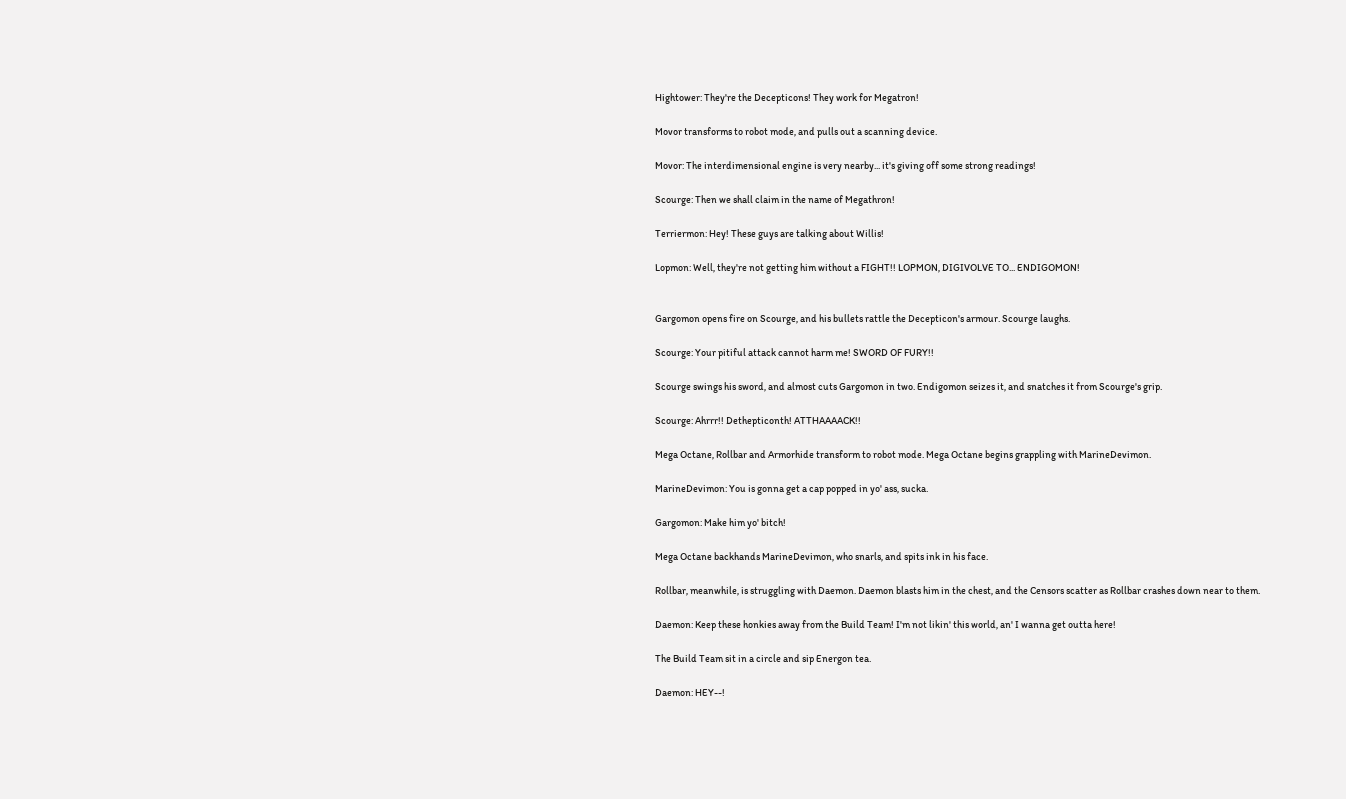Hightower: They're the Decepticons! They work for Megatron!

Movor transforms to robot mode, and pulls out a scanning device.

Movor: The interdimensional engine is very nearby... it's giving off some strong readings!

Scourge: Then we shall claim in the name of Megathron!

Terriermon: Hey! These guys are talking about Willis!

Lopmon: Well, they're not getting him without a FIGHT!! LOPMON, DIGIVOLVE TO... ENDIGOMON!


Gargomon opens fire on Scourge, and his bullets rattle the Decepticon's armour. Scourge laughs.

Scourge: Your pitiful attack cannot harm me! SWORD OF FURY!!

Scourge swings his sword, and almost cuts Gargomon in two. Endigomon seizes it, and snatches it from Scourge's grip.

Scourge: Ahrrr!! Dethepticonth! ATTHAAAACK!!

Mega Octane, Rollbar and Armorhide transform to robot mode. Mega Octane begins grappling with MarineDevimon.

MarineDevimon: You is gonna get a cap popped in yo' ass, sucka.

Gargomon: Make him yo' bitch!

Mega Octane backhands MarineDevimon, who snarls, and spits ink in his face.

Rollbar, meanwhile, is struggling with Daemon. Daemon blasts him in the chest, and the Censors scatter as Rollbar crashes down near to them.

Daemon: Keep these honkies away from the Build Team! I'm not likin' this world, an' I wanna get outta here!

The Build Team sit in a circle and sip Energon tea.

Daemon: HEY--!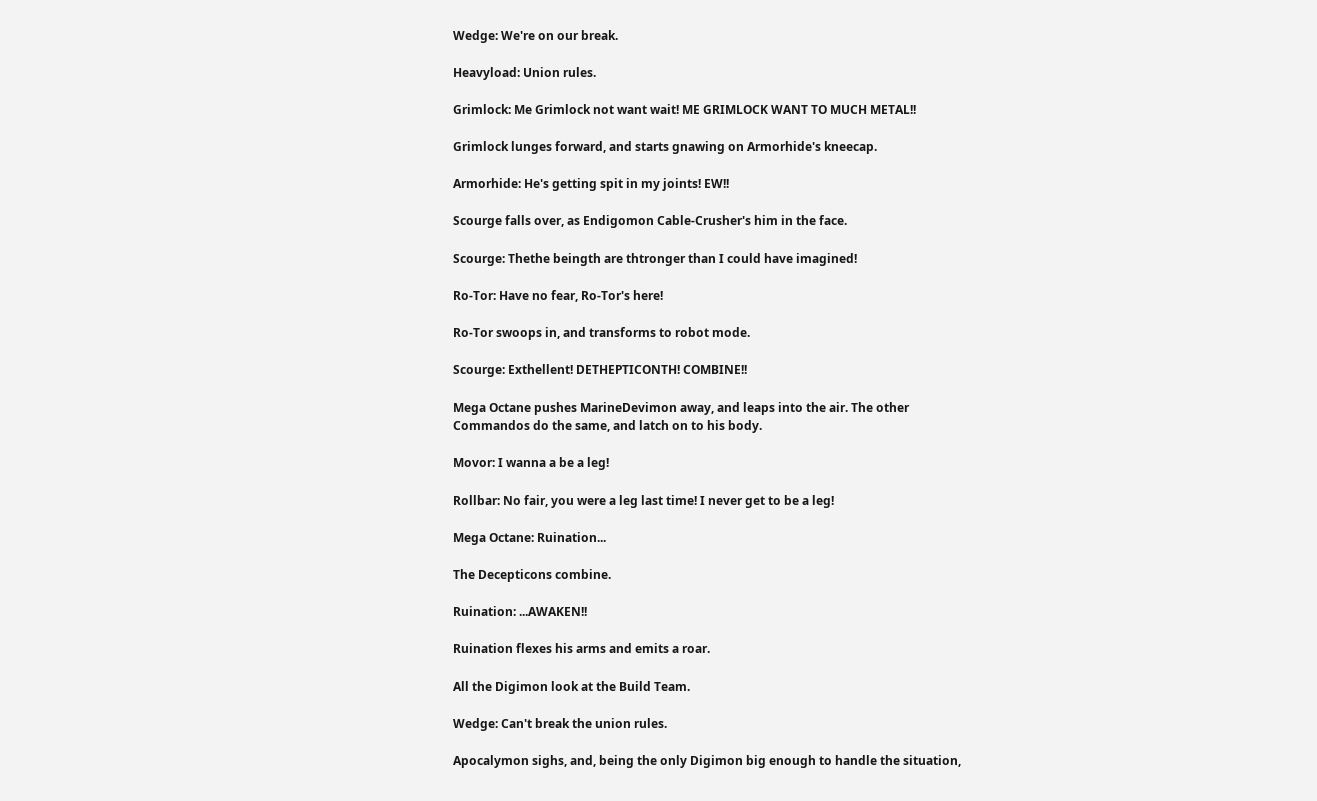Wedge: We're on our break.

Heavyload: Union rules.

Grimlock: Me Grimlock not want wait! ME GRIMLOCK WANT TO MUCH METAL!!

Grimlock lunges forward, and starts gnawing on Armorhide's kneecap.

Armorhide: He's getting spit in my joints! EW!!

Scourge falls over, as Endigomon Cable-Crusher's him in the face.

Scourge: Thethe beingth are thtronger than I could have imagined!

Ro-Tor: Have no fear, Ro-Tor's here!

Ro-Tor swoops in, and transforms to robot mode.

Scourge: Exthellent! DETHEPTICONTH! COMBINE!!

Mega Octane pushes MarineDevimon away, and leaps into the air. The other Commandos do the same, and latch on to his body.

Movor: I wanna a be a leg!

Rollbar: No fair, you were a leg last time! I never get to be a leg!

Mega Octane: Ruination...

The Decepticons combine.

Ruination: ...AWAKEN!!

Ruination flexes his arms and emits a roar.

All the Digimon look at the Build Team.

Wedge: Can't break the union rules.

Apocalymon sighs, and, being the only Digimon big enough to handle the situation,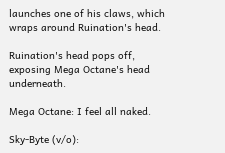launches one of his claws, which wraps around Ruination's head.

Ruination's head pops off, exposing Mega Octane's head underneath.

Mega Octane: I feel all naked.

Sky-Byte (v/o):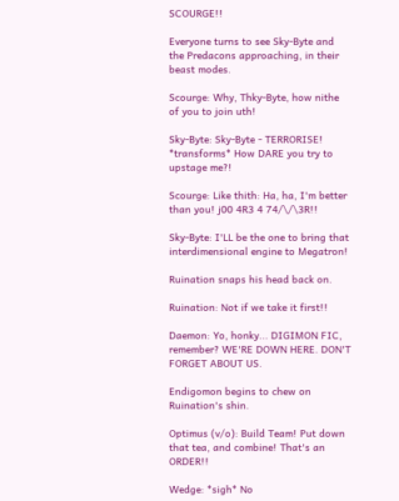SCOURGE!!

Everyone turns to see Sky-Byte and the Predacons approaching, in their beast modes.

Scourge: Why, Thky-Byte, how nithe of you to join uth!

Sky-Byte: Sky-Byte - TERRORISE! *transforms* How DARE you try to upstage me?!

Scourge: Like thith: Ha, ha, I'm better than you! j00 4R3 4 74/\/\3R!!

Sky-Byte: I'LL be the one to bring that interdimensional engine to Megatron!

Ruination snaps his head back on.

Ruination: Not if we take it first!!

Daemon: Yo, honky... DIGIMON FIC, remember? WE'RE DOWN HERE. DON'T FORGET ABOUT US.

Endigomon begins to chew on Ruination's shin.

Optimus (v/o): Build Team! Put down that tea, and combine! That's an ORDER!!

Wedge: *sigh* No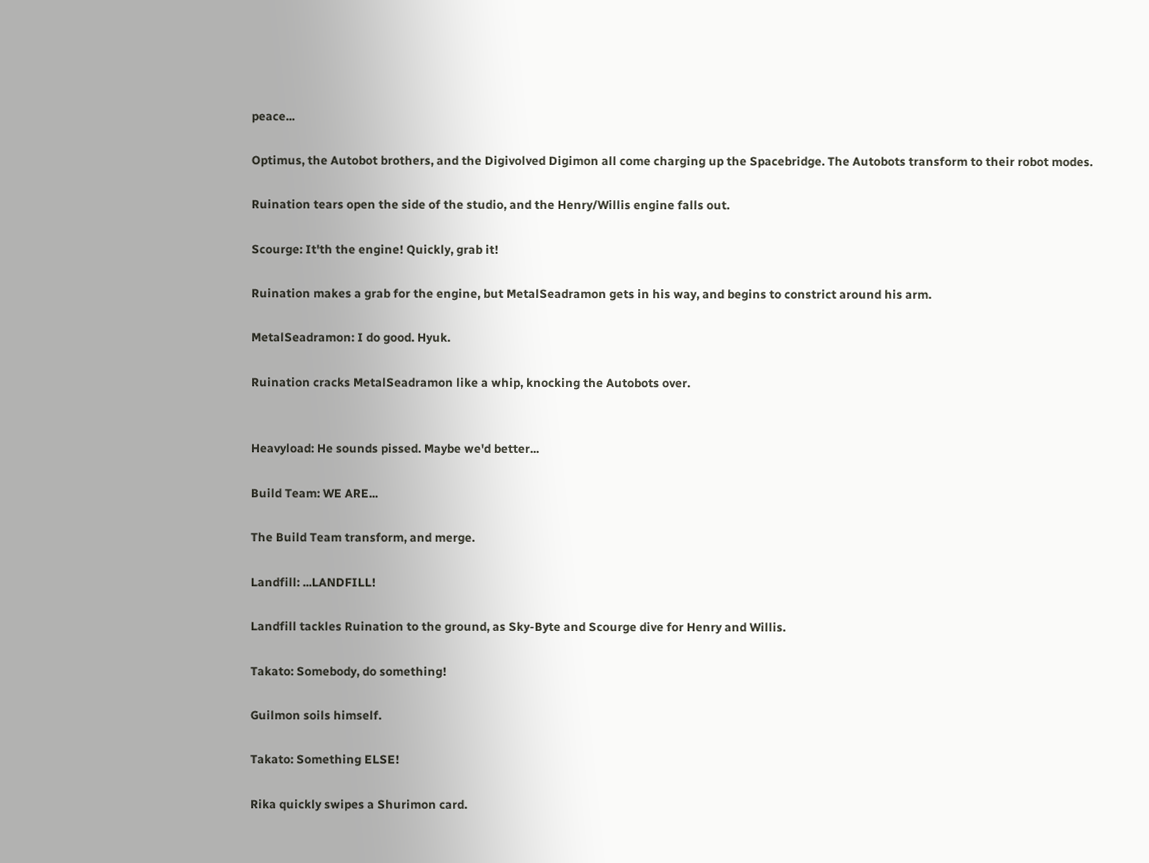peace...

Optimus, the Autobot brothers, and the Digivolved Digimon all come charging up the Spacebridge. The Autobots transform to their robot modes.

Ruination tears open the side of the studio, and the Henry/Willis engine falls out.

Scourge: It'th the engine! Quickly, grab it!

Ruination makes a grab for the engine, but MetalSeadramon gets in his way, and begins to constrict around his arm.

MetalSeadramon: I do good. Hyuk.

Ruination cracks MetalSeadramon like a whip, knocking the Autobots over.


Heavyload: He sounds pissed. Maybe we'd better...

Build Team: WE ARE...

The Build Team transform, and merge.

Landfill: ...LANDFILL!

Landfill tackles Ruination to the ground, as Sky-Byte and Scourge dive for Henry and Willis.

Takato: Somebody, do something!

Guilmon soils himself.

Takato: Something ELSE!

Rika quickly swipes a Shurimon card.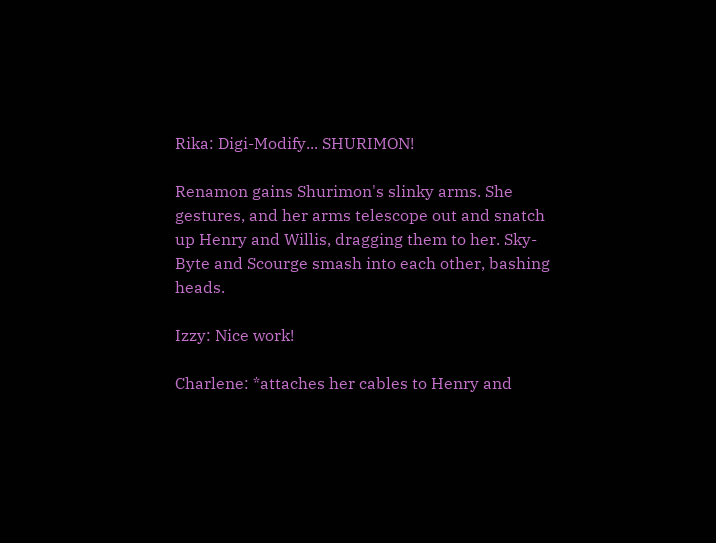Rika: Digi-Modify... SHURIMON!

Renamon gains Shurimon's slinky arms. She gestures, and her arms telescope out and snatch up Henry and Willis, dragging them to her. Sky-Byte and Scourge smash into each other, bashing heads.

Izzy: Nice work!

Charlene: *attaches her cables to Henry and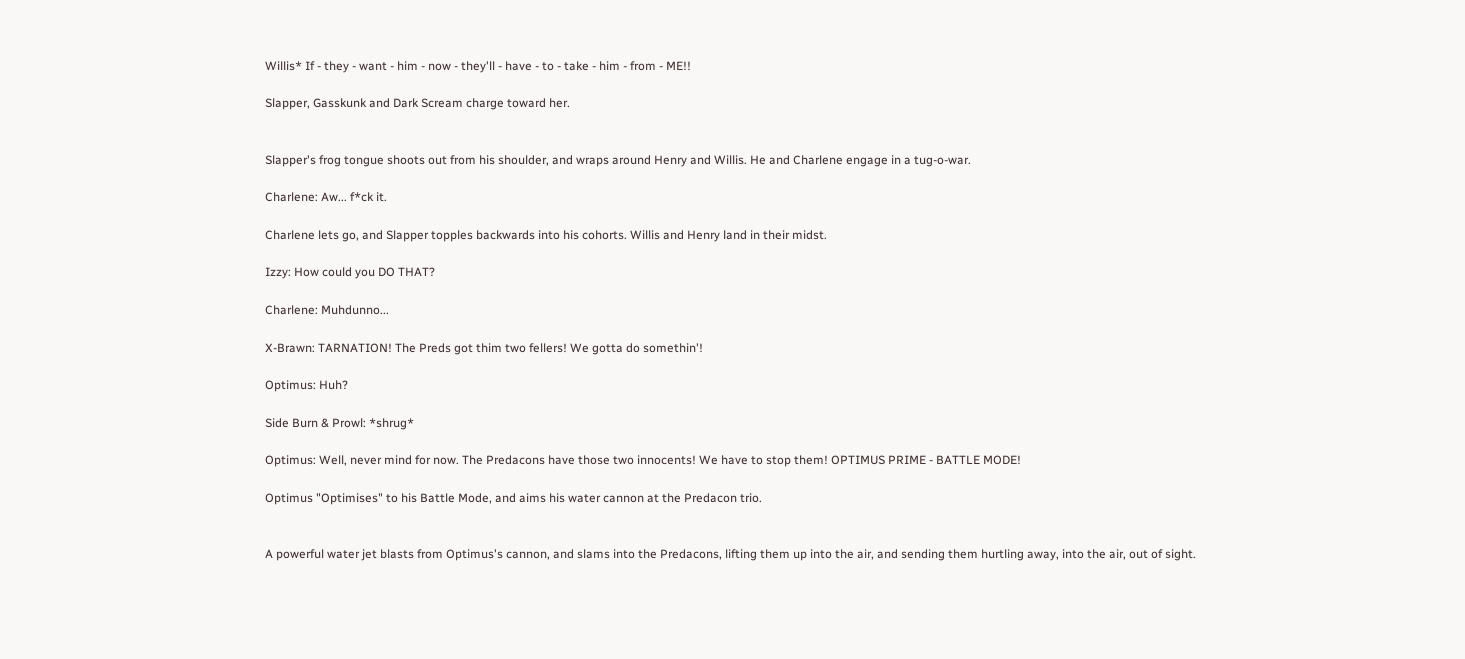Willis* If - they - want - him - now - they'll - have - to - take - him - from - ME!!

Slapper, Gasskunk and Dark Scream charge toward her.


Slapper's frog tongue shoots out from his shoulder, and wraps around Henry and Willis. He and Charlene engage in a tug-o-war.

Charlene: Aw... f*ck it.

Charlene lets go, and Slapper topples backwards into his cohorts. Willis and Henry land in their midst.

Izzy: How could you DO THAT?

Charlene: Muhdunno...

X-Brawn: TARNATION! The Preds got thim two fellers! We gotta do somethin'!

Optimus: Huh?

Side Burn & Prowl: *shrug*

Optimus: Well, never mind for now. The Predacons have those two innocents! We have to stop them! OPTIMUS PRIME - BATTLE MODE!

Optimus "Optimises" to his Battle Mode, and aims his water cannon at the Predacon trio.


A powerful water jet blasts from Optimus's cannon, and slams into the Predacons, lifting them up into the air, and sending them hurtling away, into the air, out of sight.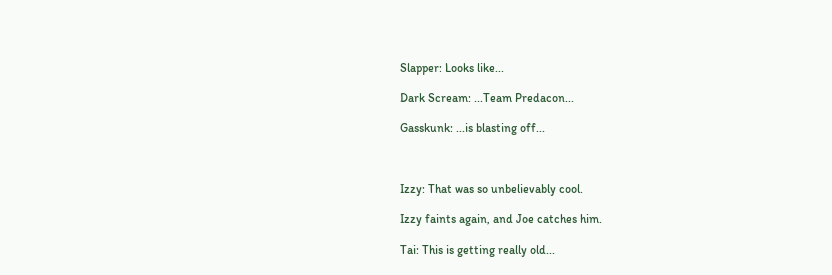Slapper: Looks like...

Dark Scream: ...Team Predacon...

Gasskunk: ...is blasting off...



Izzy: That was so unbelievably cool.

Izzy faints again, and Joe catches him.

Tai: This is getting really old...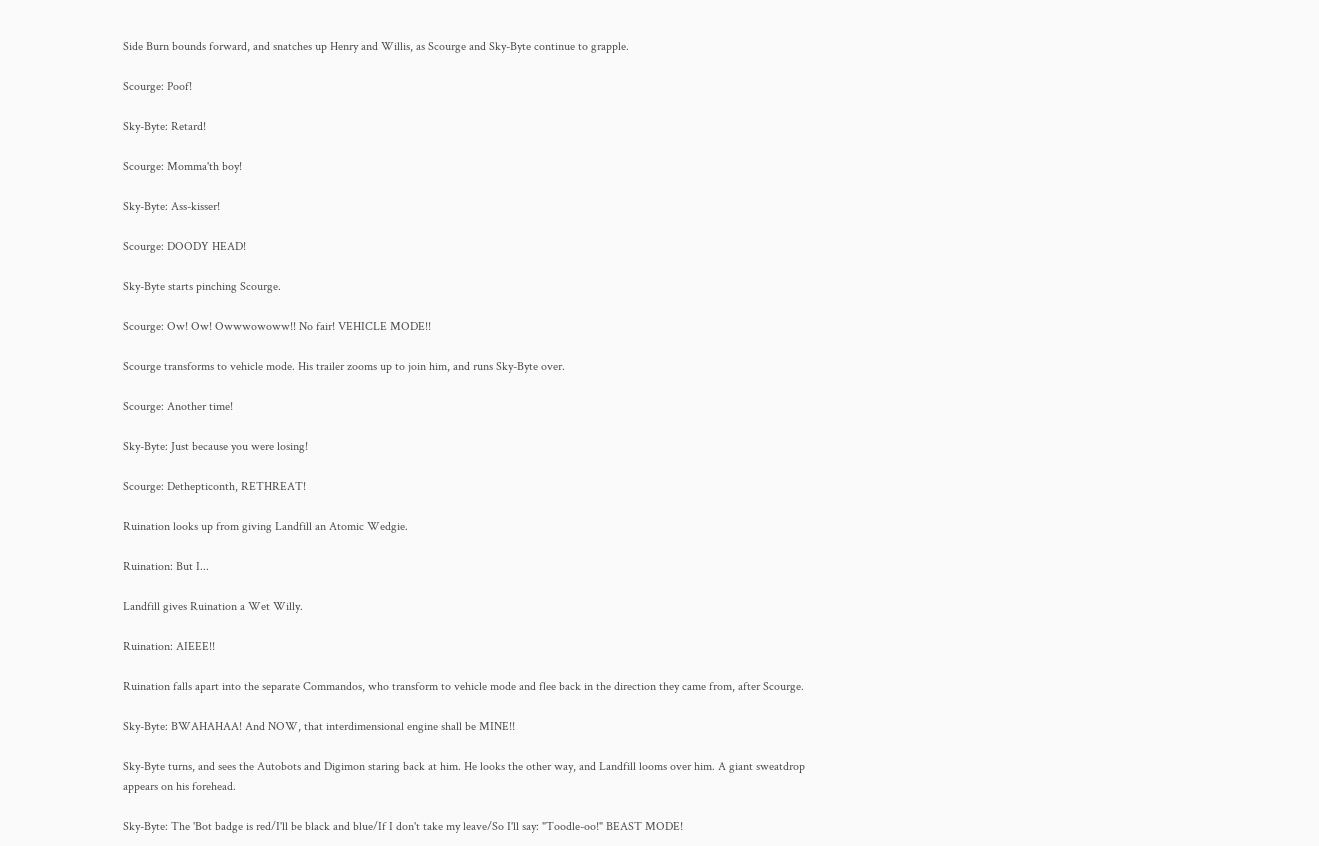Side Burn bounds forward, and snatches up Henry and Willis, as Scourge and Sky-Byte continue to grapple.

Scourge: Poof!

Sky-Byte: Retard!

Scourge: Momma'th boy!

Sky-Byte: Ass-kisser!

Scourge: DOODY HEAD!

Sky-Byte starts pinching Scourge.

Scourge: Ow! Ow! Owwwowoww!! No fair! VEHICLE MODE!!

Scourge transforms to vehicle mode. His trailer zooms up to join him, and runs Sky-Byte over.

Scourge: Another time!

Sky-Byte: Just because you were losing!

Scourge: Dethepticonth, RETHREAT!

Ruination looks up from giving Landfill an Atomic Wedgie.

Ruination: But I...

Landfill gives Ruination a Wet Willy.

Ruination: AIEEE!!

Ruination falls apart into the separate Commandos, who transform to vehicle mode and flee back in the direction they came from, after Scourge.

Sky-Byte: BWAHAHAA! And NOW, that interdimensional engine shall be MINE!!

Sky-Byte turns, and sees the Autobots and Digimon staring back at him. He looks the other way, and Landfill looms over him. A giant sweatdrop appears on his forehead.

Sky-Byte: The 'Bot badge is red/I'll be black and blue/If I don't take my leave/So I'll say: "Toodle-oo!" BEAST MODE!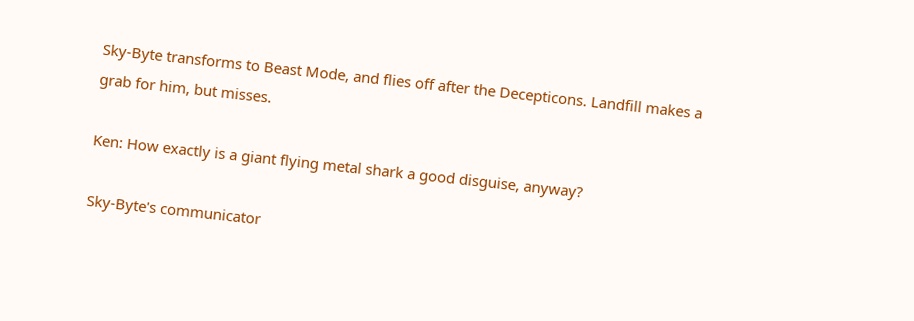Sky-Byte transforms to Beast Mode, and flies off after the Decepticons. Landfill makes a grab for him, but misses.

Ken: How exactly is a giant flying metal shark a good disguise, anyway?

Sky-Byte's communicator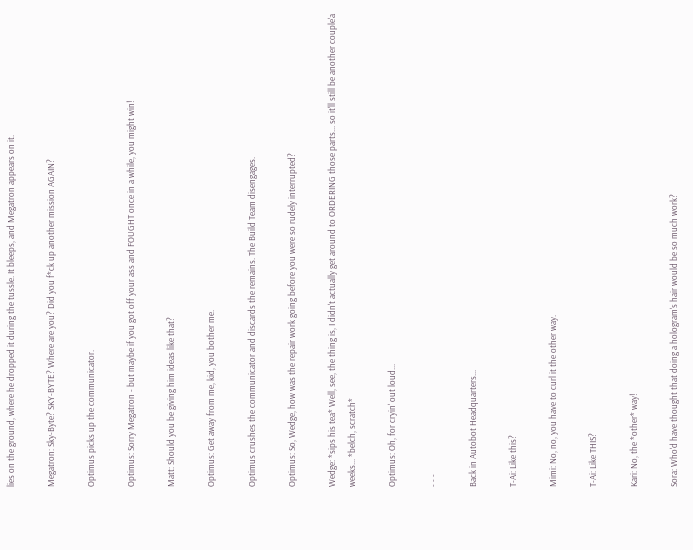lies on the ground, where he dropped it during the tussle. It bleeps, and Megatron appears on it.

Megatron: Sky-Byte? SKY-BYTE? Where are you? Did you f*ck up another mission AGAIN?

Optimus picks up the communicator.

Optimus: Sorry Megatron - but maybe if you got off your ass and FOUGHT once in a while, you might win!

Matt: Should you be giving him ideas like that?

Optimus: Get away from me, kid, you bother me.

Optimus crushes the communicator and discards the remains. The Build Team disengages.

Optimus: So, Wedge, how was the repair work going before you were so rudely interrupted?

Wedge: *sips his tea* Well, see, the thing is, I didn't actually get around to ORDERING those parts... so it'll still be another couple'a weeks... *belch, scratch*

Optimus: Oh, for cryin' out loud...

- - -

Back in Autobot Headquarters...

T-Ai: Like this?

Mimi: No, no, you have to curl it the other way.

T-Ai: Like THIS?

Kari: No, the *other* way!

Sora: Who'd have thought that doing a hologram's hair would be so much work?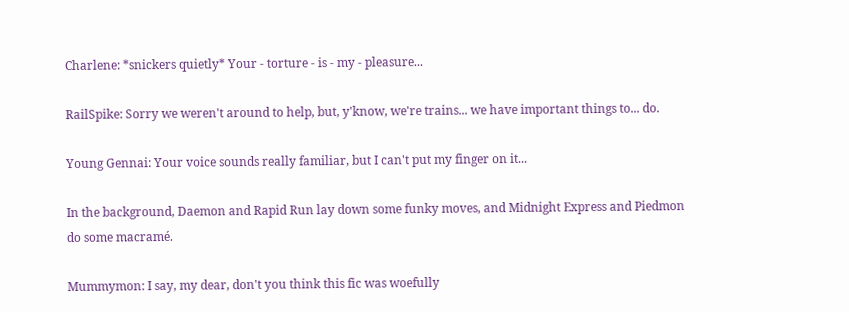Charlene: *snickers quietly* Your - torture - is - my - pleasure...

RailSpike: Sorry we weren't around to help, but, y'know, we're trains... we have important things to... do.

Young Gennai: Your voice sounds really familiar, but I can't put my finger on it...

In the background, Daemon and Rapid Run lay down some funky moves, and Midnight Express and Piedmon do some macramé.

Mummymon: I say, my dear, don't you think this fic was woefully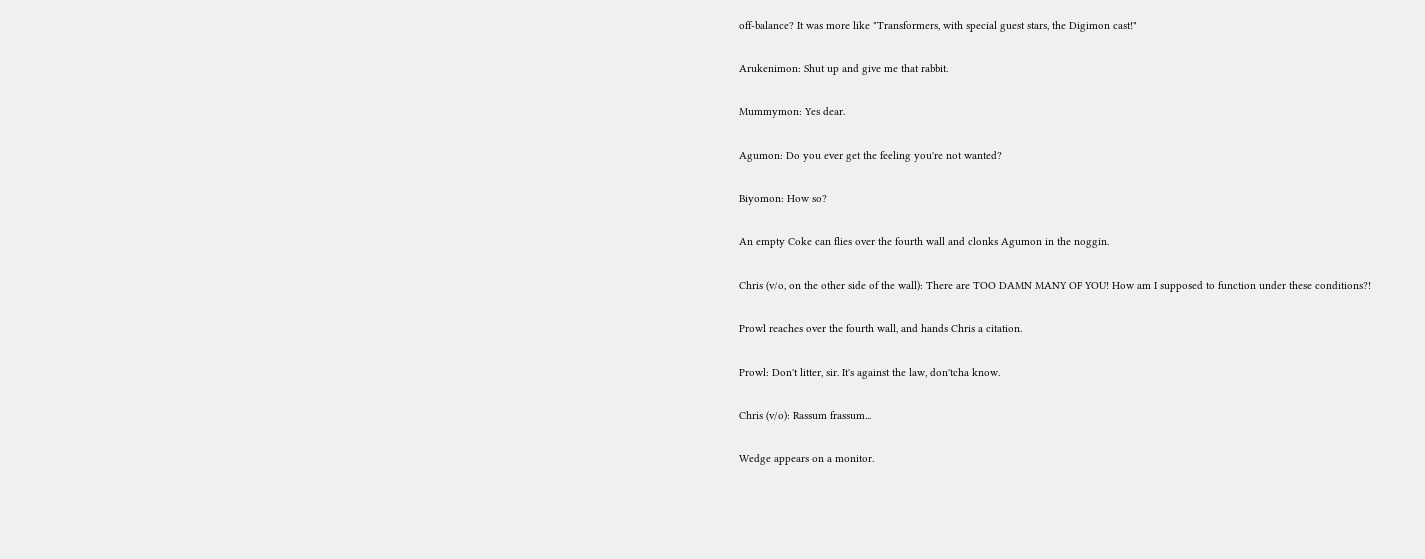off-balance? It was more like "Transformers, with special guest stars, the Digimon cast!"

Arukenimon: Shut up and give me that rabbit.

Mummymon: Yes dear.

Agumon: Do you ever get the feeling you're not wanted?

Biyomon: How so?

An empty Coke can flies over the fourth wall and clonks Agumon in the noggin.

Chris (v/o, on the other side of the wall): There are TOO DAMN MANY OF YOU! How am I supposed to function under these conditions?!

Prowl reaches over the fourth wall, and hands Chris a citation.

Prowl: Don't litter, sir. It's against the law, don'tcha know.

Chris (v/o): Rassum frassum...

Wedge appears on a monitor.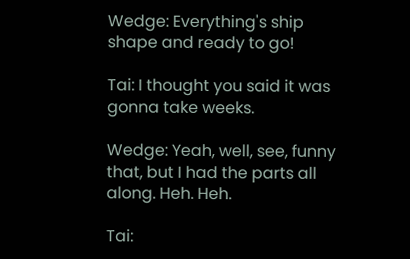Wedge: Everything's ship shape and ready to go!

Tai: I thought you said it was gonna take weeks.

Wedge: Yeah, well, see, funny that, but I had the parts all along. Heh. Heh.

Tai: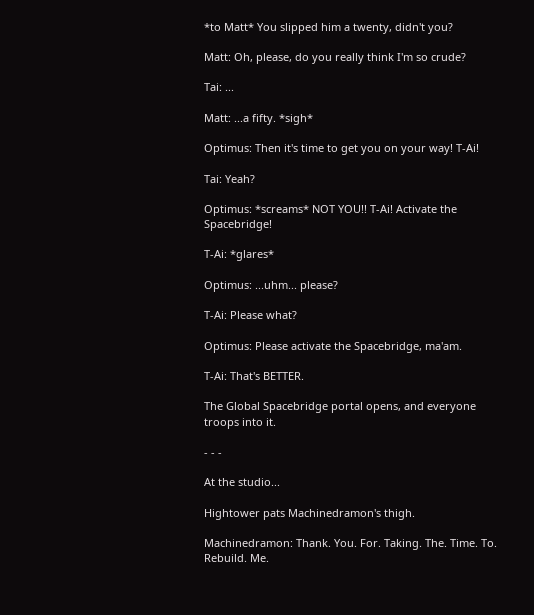*to Matt* You slipped him a twenty, didn't you?

Matt: Oh, please, do you really think I'm so crude?

Tai: ...

Matt: ...a fifty. *sigh*

Optimus: Then it's time to get you on your way! T-Ai!

Tai: Yeah?

Optimus: *screams* NOT YOU!! T-Ai! Activate the Spacebridge!

T-Ai: *glares*

Optimus: ...uhm... please?

T-Ai: Please what?

Optimus: Please activate the Spacebridge, ma'am.

T-Ai: That's BETTER.

The Global Spacebridge portal opens, and everyone troops into it.

- - -

At the studio...

Hightower pats Machinedramon's thigh.

Machinedramon: Thank. You. For. Taking. The. Time. To. Rebuild. Me.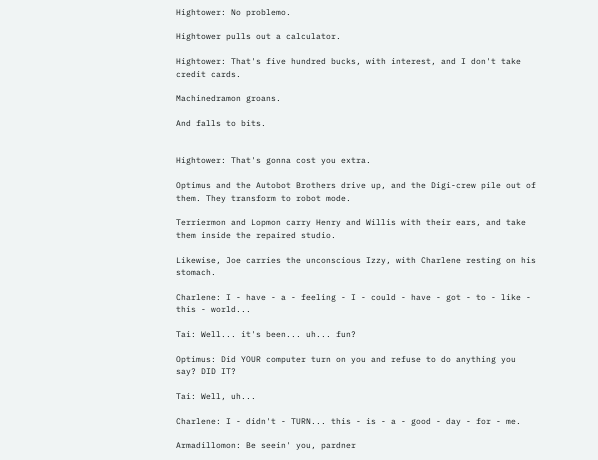Hightower: No problemo.

Hightower pulls out a calculator.

Hightower: That's five hundred bucks, with interest, and I don't take credit cards.

Machinedramon groans.

And falls to bits.


Hightower: That's gonna cost you extra.

Optimus and the Autobot Brothers drive up, and the Digi-crew pile out of them. They transform to robot mode.

Terriermon and Lopmon carry Henry and Willis with their ears, and take them inside the repaired studio.

Likewise, Joe carries the unconscious Izzy, with Charlene resting on his stomach.

Charlene: I - have - a - feeling - I - could - have - got - to - like - this - world...

Tai: Well... it's been... uh... fun?

Optimus: Did YOUR computer turn on you and refuse to do anything you say? DID IT?

Tai: Well, uh...

Charlene: I - didn't - TURN... this - is - a - good - day - for - me.

Armadillomon: Be seein' you, pardner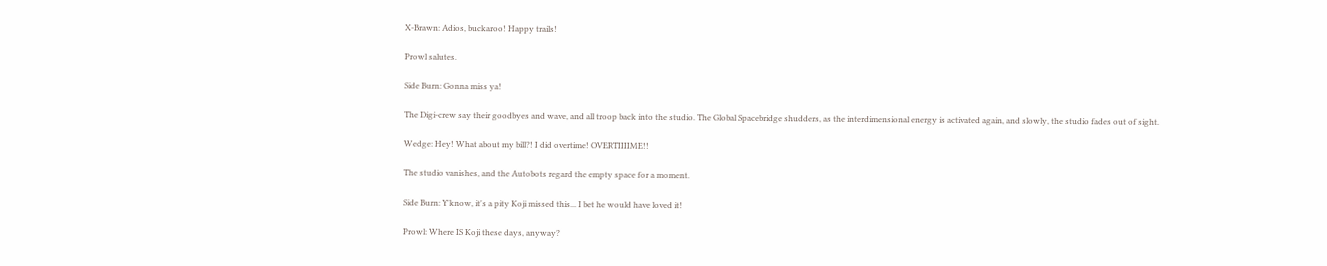X-Brawn: Adios, buckaroo! Happy trails!

Prowl salutes.

Side Burn: Gonna miss ya!

The Digi-crew say their goodbyes and wave, and all troop back into the studio. The Global Spacebridge shudders, as the interdimensional energy is activated again, and slowly, the studio fades out of sight.

Wedge: Hey! What about my bill?! I did overtime! OVERTIIIIME!!

The studio vanishes, and the Autobots regard the empty space for a moment.

Side Burn: Y'know, it's a pity Koji missed this... I bet he would have loved it!

Prowl: Where IS Koji these days, anyway?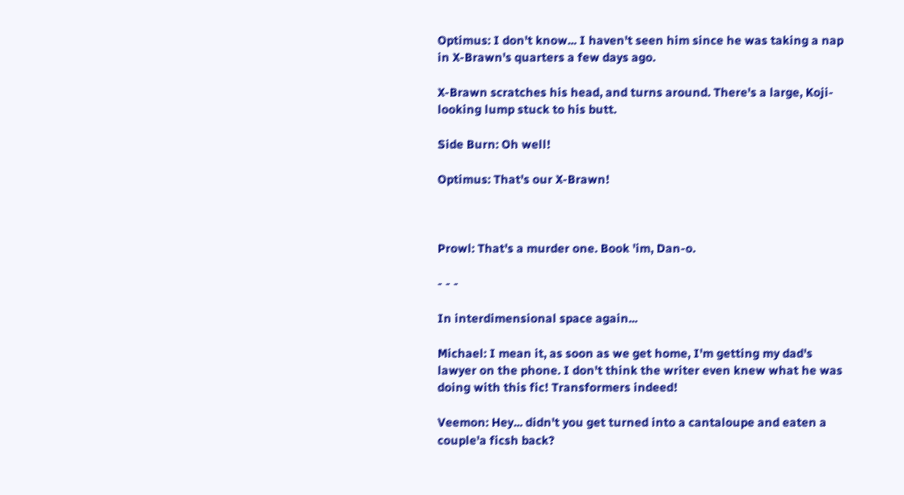Optimus: I don't know... I haven't seen him since he was taking a nap in X-Brawn's quarters a few days ago.

X-Brawn scratches his head, and turns around. There's a large, Koji-looking lump stuck to his butt.

Side Burn: Oh well!

Optimus: That's our X-Brawn!



Prowl: That's a murder one. Book 'im, Dan-o.

- - -

In interdimensional space again...

Michael: I mean it, as soon as we get home, I'm getting my dad's lawyer on the phone. I don't think the writer even knew what he was doing with this fic! Transformers indeed!

Veemon: Hey... didn't you get turned into a cantaloupe and eaten a couple'a ficsh back?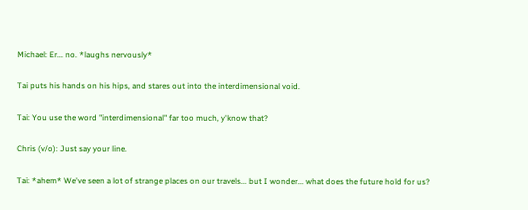Michael: Er... no. *laughs nervously*

Tai puts his hands on his hips, and stares out into the interdimensional void.

Tai: You use the word "interdimensional" far too much, y'know that?

Chris (v/o): Just say your line.

Tai: *ahem* We've seen a lot of strange places on our travels... but I wonder... what does the future hold for us?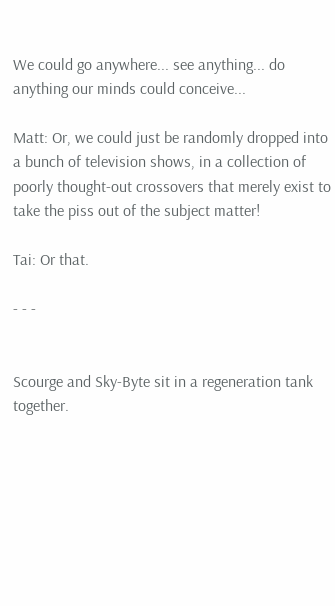We could go anywhere... see anything... do anything our minds could conceive...

Matt: Or, we could just be randomly dropped into a bunch of television shows, in a collection of poorly thought-out crossovers that merely exist to take the piss out of the subject matter!

Tai: Or that.

- - -


Scourge and Sky-Byte sit in a regeneration tank together.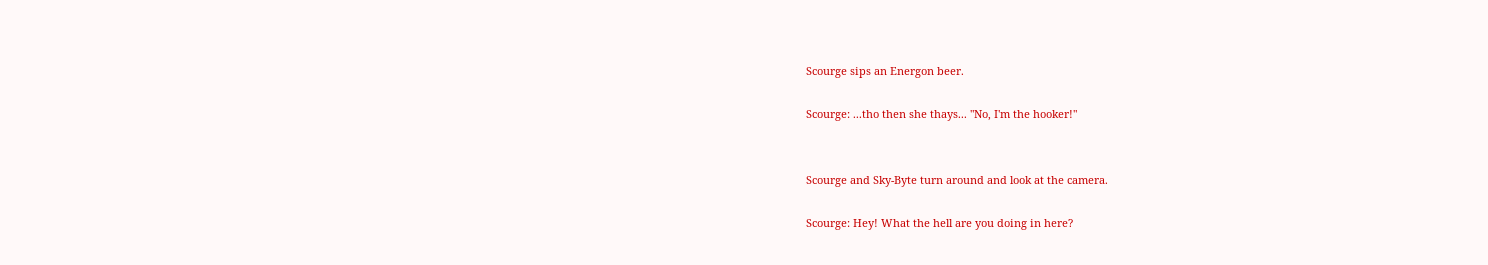Scourge sips an Energon beer.

Scourge: ...tho then she thays... "No, I'm the hooker!"


Scourge and Sky-Byte turn around and look at the camera.

Scourge: Hey! What the hell are you doing in here?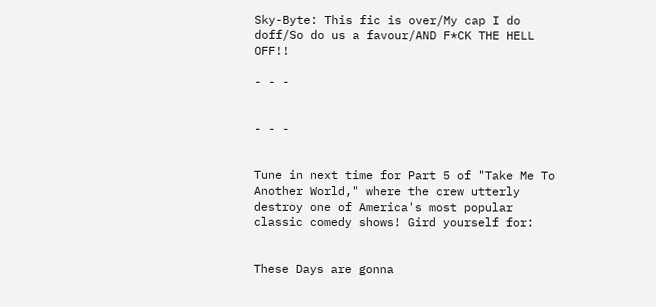Sky-Byte: This fic is over/My cap I do doff/So do us a favour/AND F*CK THE HELL OFF!!

- - -


- - -


Tune in next time for Part 5 of "Take Me To Another World," where the crew utterly destroy one of America's most popular classic comedy shows! Gird yourself for:


These Days are gonna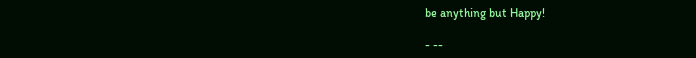be anything but Happy!

- --